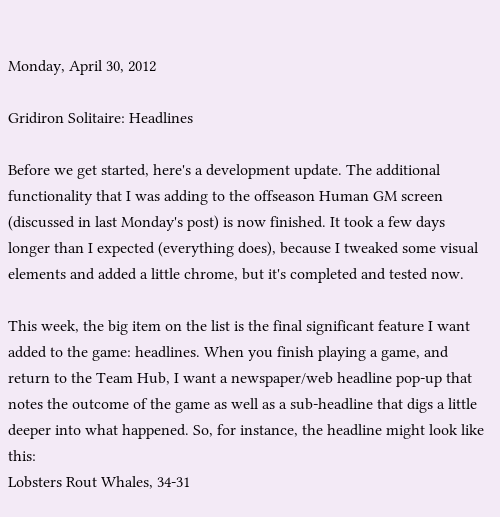Monday, April 30, 2012

Gridiron Solitaire: Headlines

Before we get started, here's a development update. The additional functionality that I was adding to the offseason Human GM screen (discussed in last Monday's post) is now finished. It took a few days longer than I expected (everything does), because I tweaked some visual elements and added a little chrome, but it's completed and tested now.

This week, the big item on the list is the final significant feature I want added to the game: headlines. When you finish playing a game, and return to the Team Hub, I want a newspaper/web headline pop-up that notes the outcome of the game as well as a sub-headline that digs a little deeper into what happened. So, for instance, the headline might look like this:
Lobsters Rout Whales, 34-31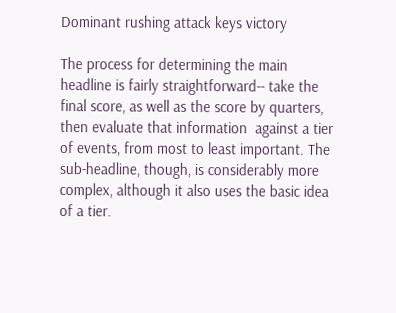Dominant rushing attack keys victory

The process for determining the main headline is fairly straightforward-- take the final score, as well as the score by quarters, then evaluate that information  against a tier of events, from most to least important. The sub-headline, though, is considerably more complex, although it also uses the basic idea of a tier.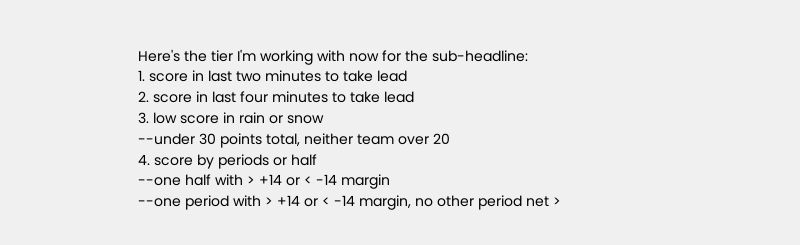Here's the tier I'm working with now for the sub-headline:
1. score in last two minutes to take lead
2. score in last four minutes to take lead
3. low score in rain or snow
--under 30 points total, neither team over 20
4. score by periods or half
--one half with > +14 or < -14 margin
--one period with > +14 or < -14 margin, no other period net >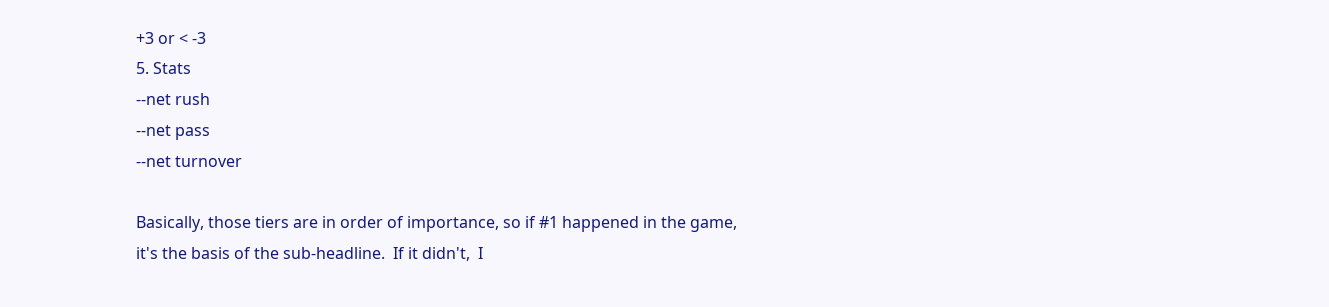+3 or < -3
5. Stats
--net rush
--net pass
--net turnover

Basically, those tiers are in order of importance, so if #1 happened in the game, it's the basis of the sub-headline.  If it didn't,  I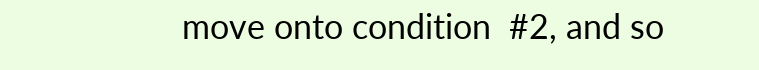move onto condition  #2, and so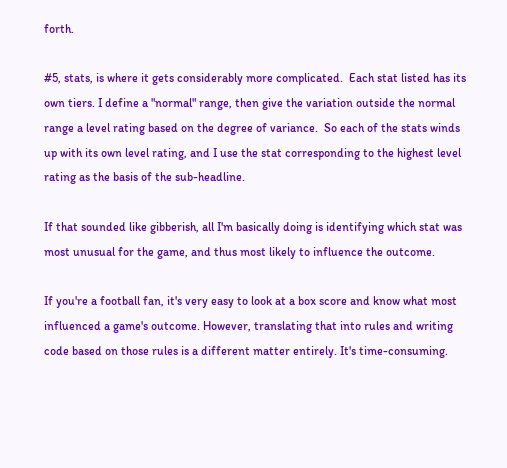forth.

#5, stats, is where it gets considerably more complicated.  Each stat listed has its own tiers. I define a "normal" range, then give the variation outside the normal range a level rating based on the degree of variance.  So each of the stats winds up with its own level rating, and I use the stat corresponding to the highest level rating as the basis of the sub-headline.

If that sounded like gibberish, all I'm basically doing is identifying which stat was most unusual for the game, and thus most likely to influence the outcome.

If you're a football fan, it's very easy to look at a box score and know what most influenced a game's outcome. However, translating that into rules and writing code based on those rules is a different matter entirely. It's time-consuming.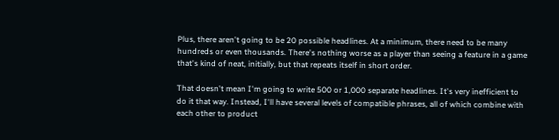Plus, there aren't going to be 20 possible headlines. At a minimum, there need to be many hundreds or even thousands. There's nothing worse as a player than seeing a feature in a game that's kind of neat, initially, but that repeats itself in short order.

That doesn't mean I'm going to write 500 or 1,000 separate headlines. It's very inefficient to do it that way. Instead, I'll have several levels of compatible phrases, all of which combine with each other to product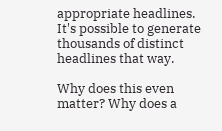appropriate headlines. It's possible to generate thousands of distinct headlines that way.

Why does this even matter? Why does a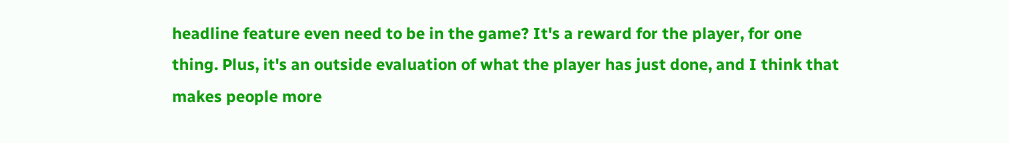headline feature even need to be in the game? It's a reward for the player, for one thing. Plus, it's an outside evaluation of what the player has just done, and I think that makes people more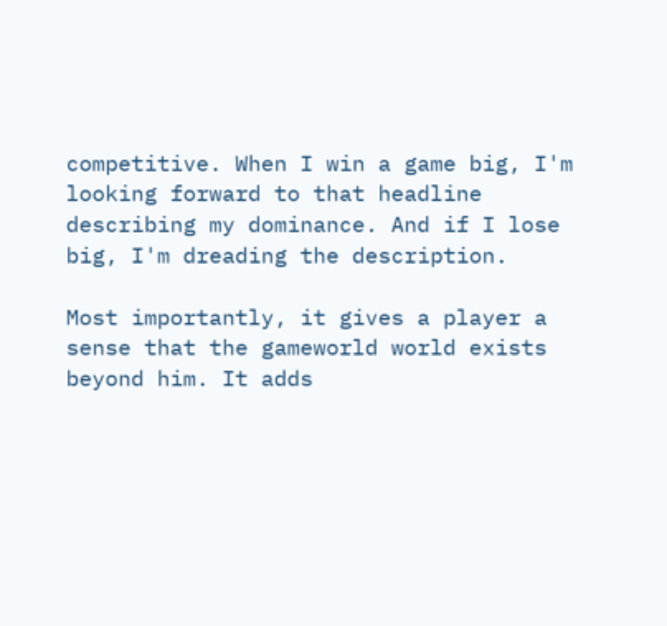competitive. When I win a game big, I'm looking forward to that headline describing my dominance. And if I lose big, I'm dreading the description.

Most importantly, it gives a player a sense that the gameworld world exists beyond him. It adds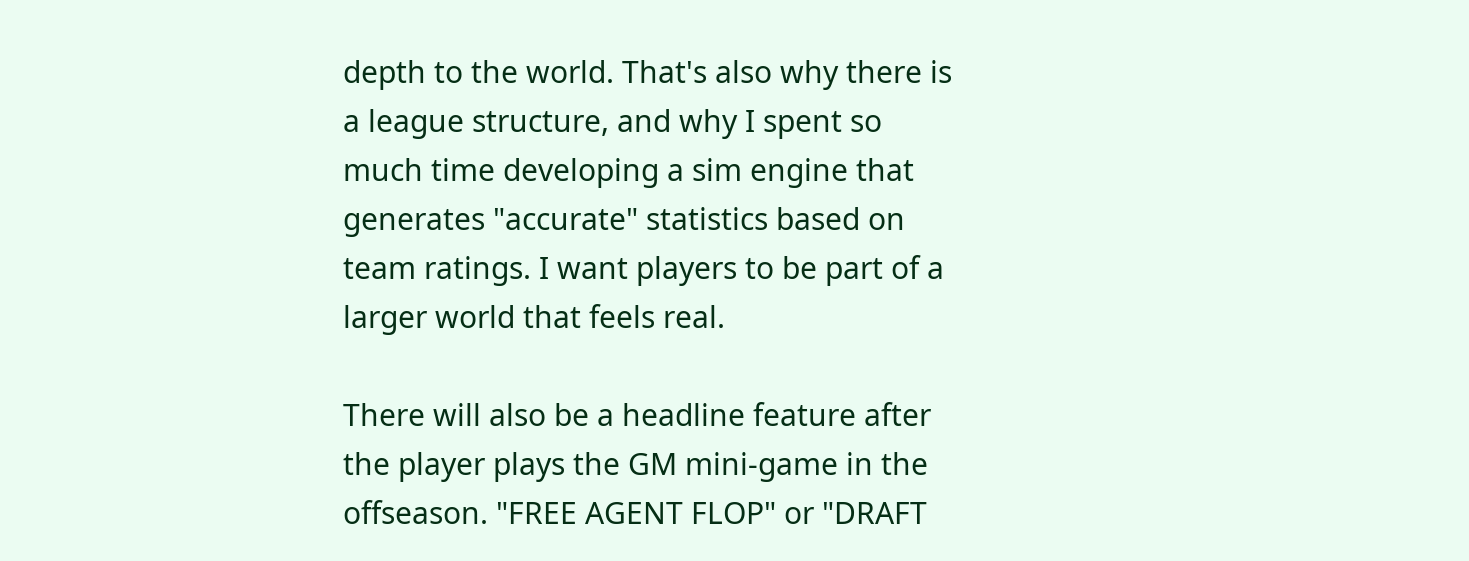depth to the world. That's also why there is a league structure, and why I spent so much time developing a sim engine that generates "accurate" statistics based on team ratings. I want players to be part of a larger world that feels real.

There will also be a headline feature after the player plays the GM mini-game in the offseason. "FREE AGENT FLOP" or "DRAFT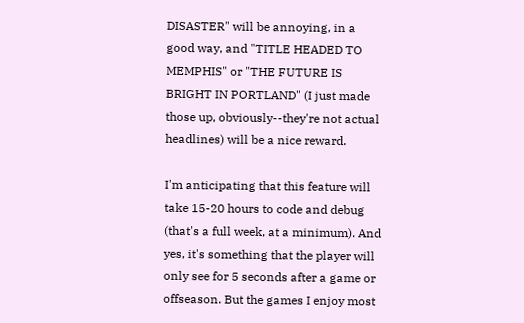DISASTER" will be annoying, in a good way, and "TITLE HEADED TO MEMPHIS" or "THE FUTURE IS BRIGHT IN PORTLAND" (I just made those up, obviously--they're not actual headlines) will be a nice reward.

I'm anticipating that this feature will take 15-20 hours to code and debug (that's a full week, at a minimum). And yes, it's something that the player will only see for 5 seconds after a game or offseason. But the games I enjoy most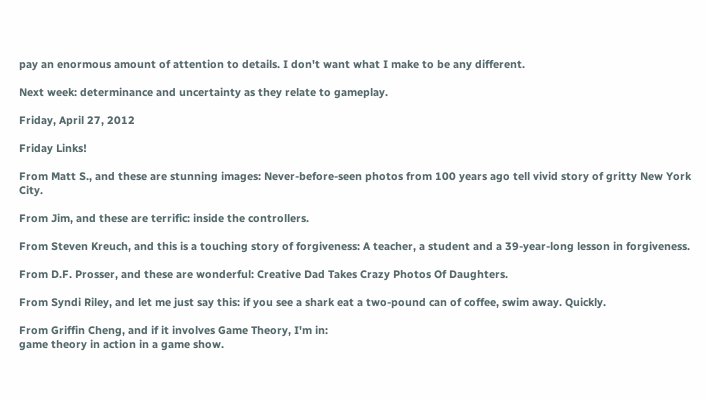pay an enormous amount of attention to details. I don't want what I make to be any different.

Next week: determinance and uncertainty as they relate to gameplay.

Friday, April 27, 2012

Friday Links!

From Matt S., and these are stunning images: Never-before-seen photos from 100 years ago tell vivid story of gritty New York City.

From Jim, and these are terrific: inside the controllers.

From Steven Kreuch, and this is a touching story of forgiveness: A teacher, a student and a 39-year-long lesson in forgiveness.

From D.F. Prosser, and these are wonderful: Creative Dad Takes Crazy Photos Of Daughters.

From Syndi Riley, and let me just say this: if you see a shark eat a two-pound can of coffee, swim away. Quickly.

From Griffin Cheng, and if it involves Game Theory, I'm in:
game theory in action in a game show.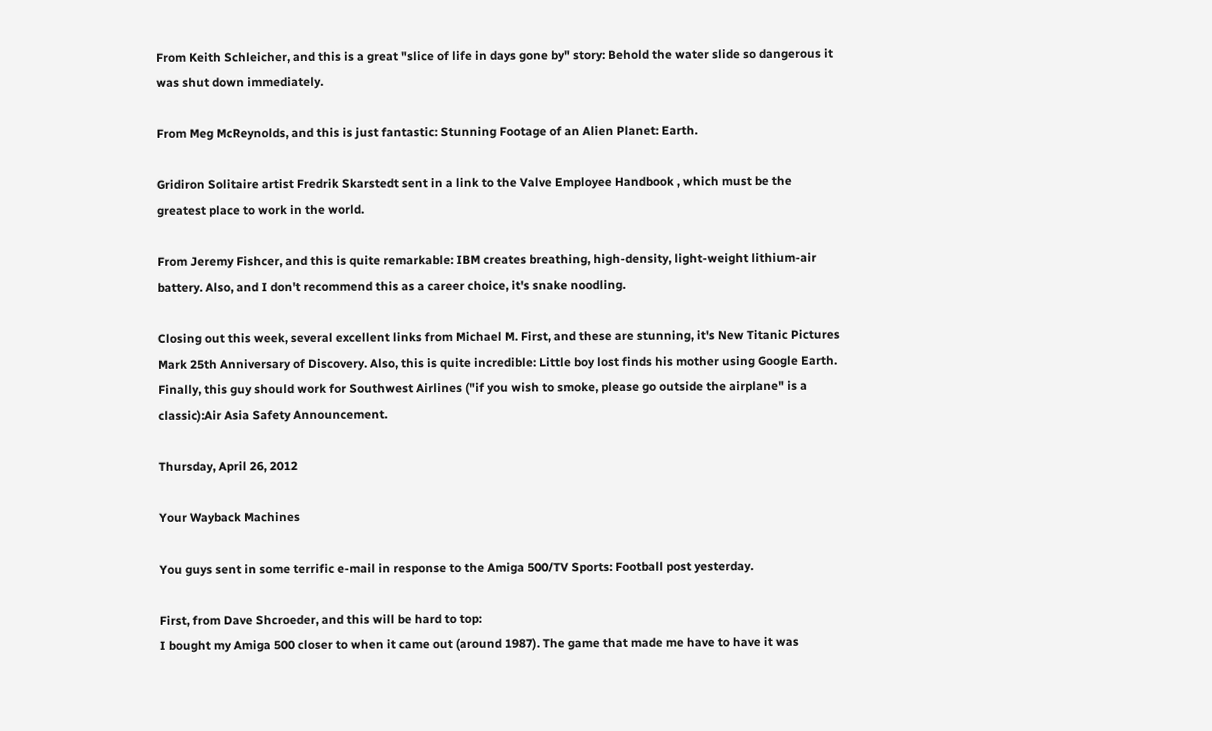From Keith Schleicher, and this is a great "slice of life in days gone by" story: Behold the water slide so dangerous it was shut down immediately.

From Meg McReynolds, and this is just fantastic: Stunning Footage of an Alien Planet: Earth.

Gridiron Solitaire artist Fredrik Skarstedt sent in a link to the Valve Employee Handbook , which must be the greatest place to work in the world.

From Jeremy Fishcer, and this is quite remarkable: IBM creates breathing, high-density, light-weight lithium-air battery. Also, and I don't recommend this as a career choice, it's snake noodling.

Closing out this week, several excellent links from Michael M. First, and these are stunning, it's New Titanic Pictures Mark 25th Anniversary of Discovery. Also, this is quite incredible: Little boy lost finds his mother using Google Earth. Finally, this guy should work for Southwest Airlines ("if you wish to smoke, please go outside the airplane" is a classic):Air Asia Safety Announcement.

Thursday, April 26, 2012

Your Wayback Machines

You guys sent in some terrific e-mail in response to the Amiga 500/TV Sports: Football post yesterday.

First, from Dave Shcroeder, and this will be hard to top:
I bought my Amiga 500 closer to when it came out (around 1987). The game that made me have to have it was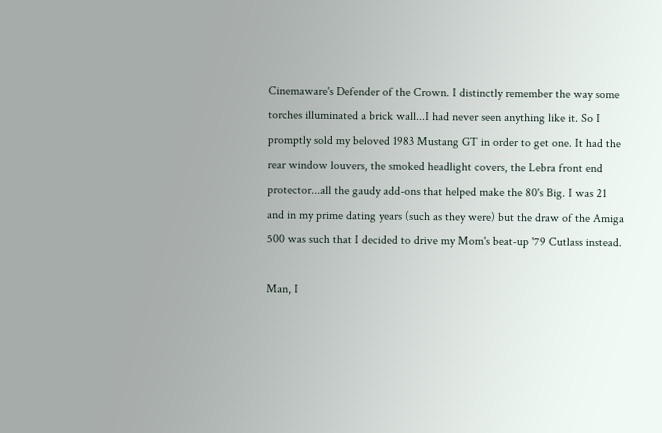Cinemaware's Defender of the Crown. I distinctly remember the way some torches illuminated a brick wall...I had never seen anything like it. So I promptly sold my beloved 1983 Mustang GT in order to get one. It had the rear window louvers, the smoked headlight covers, the Lebra front end protector...all the gaudy add-ons that helped make the 80's Big. I was 21 and in my prime dating years (such as they were) but the draw of the Amiga 500 was such that I decided to drive my Mom's beat-up '79 Cutlass instead.

Man, I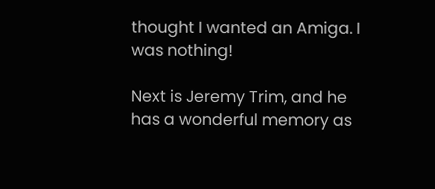thought I wanted an Amiga. I was nothing!

Next is Jeremy Trim, and he has a wonderful memory as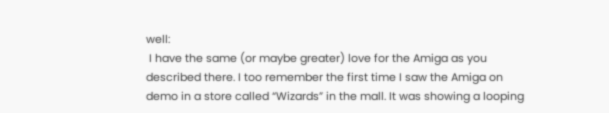well:
 I have the same (or maybe greater) love for the Amiga as you described there. I too remember the first time I saw the Amiga on demo in a store called “Wizards” in the mall. It was showing a looping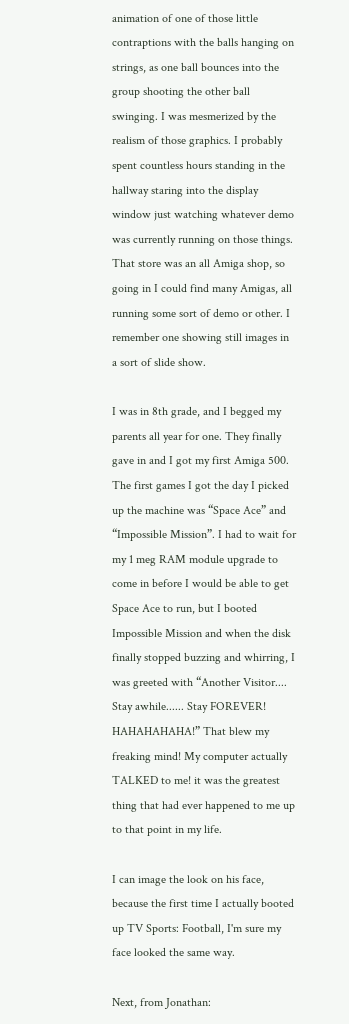animation of one of those little contraptions with the balls hanging on strings, as one ball bounces into the group shooting the other ball swinging. I was mesmerized by the realism of those graphics. I probably spent countless hours standing in the hallway staring into the display window just watching whatever demo was currently running on those things. That store was an all Amiga shop, so going in I could find many Amigas, all running some sort of demo or other. I remember one showing still images in a sort of slide show.

I was in 8th grade, and I begged my parents all year for one. They finally gave in and I got my first Amiga 500. The first games I got the day I picked up the machine was “Space Ace” and “Impossible Mission”. I had to wait for my 1 meg RAM module upgrade to come in before I would be able to get Space Ace to run, but I booted Impossible Mission and when the disk finally stopped buzzing and whirring, I was greeted with “Another Visitor.... Stay awhile...... Stay FOREVER! HAHAHAHAHA!” That blew my freaking mind! My computer actually TALKED to me! it was the greatest thing that had ever happened to me up to that point in my life.

I can image the look on his face, because the first time I actually booted up TV Sports: Football, I'm sure my face looked the same way.

Next, from Jonathan: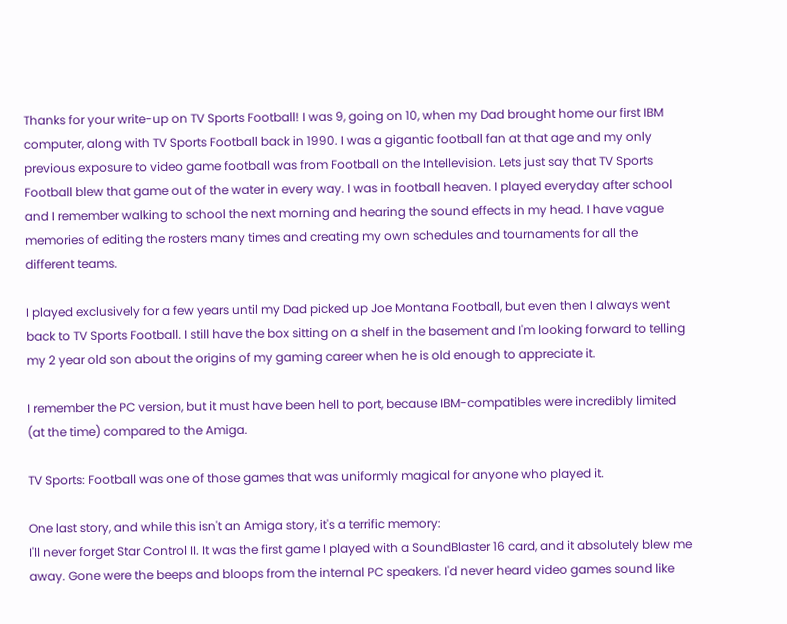Thanks for your write-up on TV Sports Football! I was 9, going on 10, when my Dad brought home our first IBM computer, along with TV Sports Football back in 1990. I was a gigantic football fan at that age and my only previous exposure to video game football was from Football on the Intellevision. Lets just say that TV Sports Football blew that game out of the water in every way. I was in football heaven. I played everyday after school and I remember walking to school the next morning and hearing the sound effects in my head. I have vague memories of editing the rosters many times and creating my own schedules and tournaments for all the different teams.

I played exclusively for a few years until my Dad picked up Joe Montana Football, but even then I always went back to TV Sports Football. I still have the box sitting on a shelf in the basement and I'm looking forward to telling my 2 year old son about the origins of my gaming career when he is old enough to appreciate it.

I remember the PC version, but it must have been hell to port, because IBM-compatibles were incredibly limited (at the time) compared to the Amiga.

TV Sports: Football was one of those games that was uniformly magical for anyone who played it.

One last story, and while this isn't an Amiga story, it's a terrific memory:
I'll never forget Star Control II. It was the first game I played with a SoundBlaster 16 card, and it absolutely blew me away. Gone were the beeps and bloops from the internal PC speakers. I'd never heard video games sound like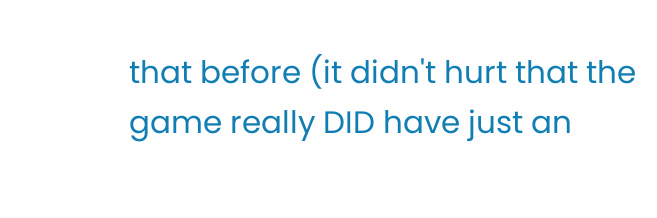that before (it didn't hurt that the game really DID have just an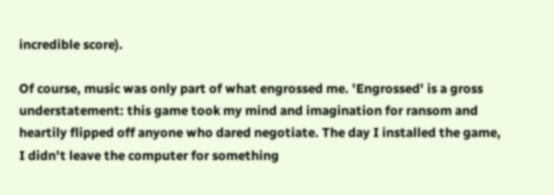incredible score).

Of course, music was only part of what engrossed me. 'Engrossed' is a gross understatement: this game took my mind and imagination for ransom and heartily flipped off anyone who dared negotiate. The day I installed the game, I didn't leave the computer for something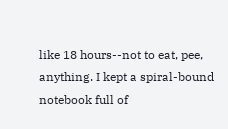like 18 hours--not to eat, pee, anything. I kept a spiral-bound notebook full of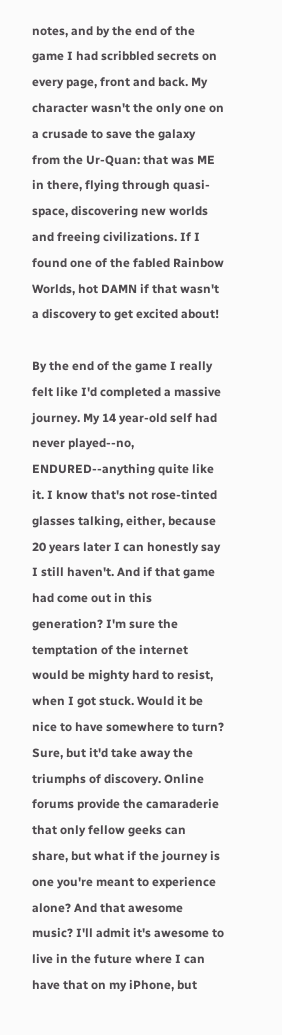notes, and by the end of the game I had scribbled secrets on every page, front and back. My character wasn't the only one on a crusade to save the galaxy from the Ur-Quan: that was ME in there, flying through quasi-space, discovering new worlds and freeing civilizations. If I found one of the fabled Rainbow Worlds, hot DAMN if that wasn't a discovery to get excited about!

By the end of the game I really felt like I'd completed a massive journey. My 14 year-old self had never played--no, ENDURED--anything quite like it. I know that's not rose-tinted glasses talking, either, because 20 years later I can honestly say I still haven't. And if that game had come out in this generation? I'm sure the temptation of the internet would be mighty hard to resist, when I got stuck. Would it be nice to have somewhere to turn? Sure, but it'd take away the triumphs of discovery. Online forums provide the camaraderie that only fellow geeks can share, but what if the journey is one you're meant to experience alone? And that awesome music? I'll admit it's awesome to live in the future where I can have that on my iPhone, but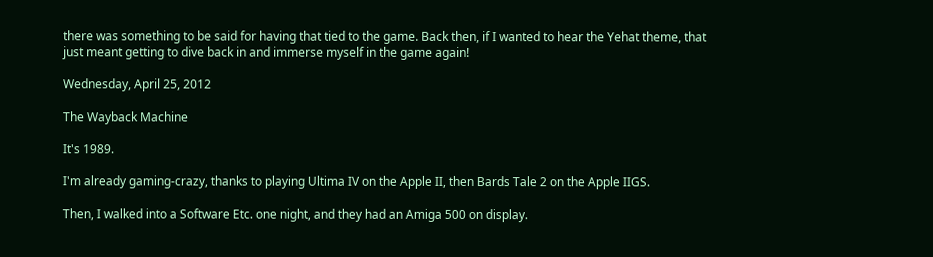there was something to be said for having that tied to the game. Back then, if I wanted to hear the Yehat theme, that just meant getting to dive back in and immerse myself in the game again!

Wednesday, April 25, 2012

The Wayback Machine

It's 1989.

I'm already gaming-crazy, thanks to playing Ultima IV on the Apple II, then Bards Tale 2 on the Apple IIGS.

Then, I walked into a Software Etc. one night, and they had an Amiga 500 on display.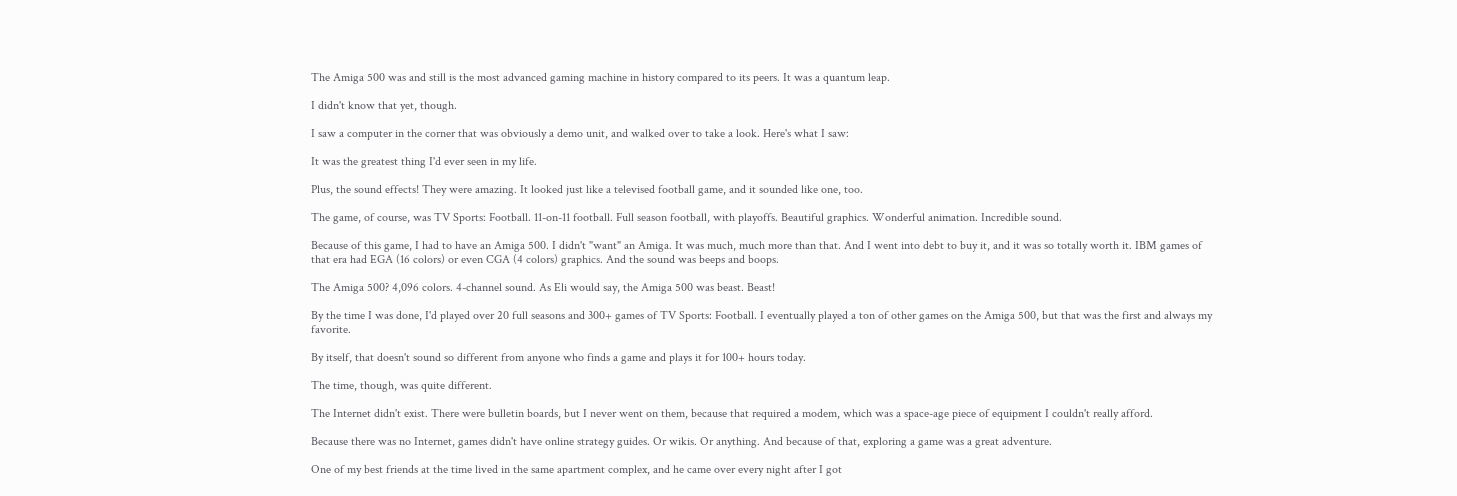The Amiga 500 was and still is the most advanced gaming machine in history compared to its peers. It was a quantum leap.

I didn't know that yet, though.

I saw a computer in the corner that was obviously a demo unit, and walked over to take a look. Here's what I saw:

It was the greatest thing I'd ever seen in my life.

Plus, the sound effects! They were amazing. It looked just like a televised football game, and it sounded like one, too.

The game, of course, was TV Sports: Football. 11-on-11 football. Full season football, with playoffs. Beautiful graphics. Wonderful animation. Incredible sound.

Because of this game, I had to have an Amiga 500. I didn't "want" an Amiga. It was much, much more than that. And I went into debt to buy it, and it was so totally worth it. IBM games of that era had EGA (16 colors) or even CGA (4 colors) graphics. And the sound was beeps and boops.

The Amiga 500? 4,096 colors. 4-channel sound. As Eli would say, the Amiga 500 was beast. Beast!

By the time I was done, I'd played over 20 full seasons and 300+ games of TV Sports: Football. I eventually played a ton of other games on the Amiga 500, but that was the first and always my favorite.

By itself, that doesn't sound so different from anyone who finds a game and plays it for 100+ hours today.

The time, though, was quite different.

The Internet didn't exist. There were bulletin boards, but I never went on them, because that required a modem, which was a space-age piece of equipment I couldn't really afford.

Because there was no Internet, games didn't have online strategy guides. Or wikis. Or anything. And because of that, exploring a game was a great adventure.

One of my best friends at the time lived in the same apartment complex, and he came over every night after I got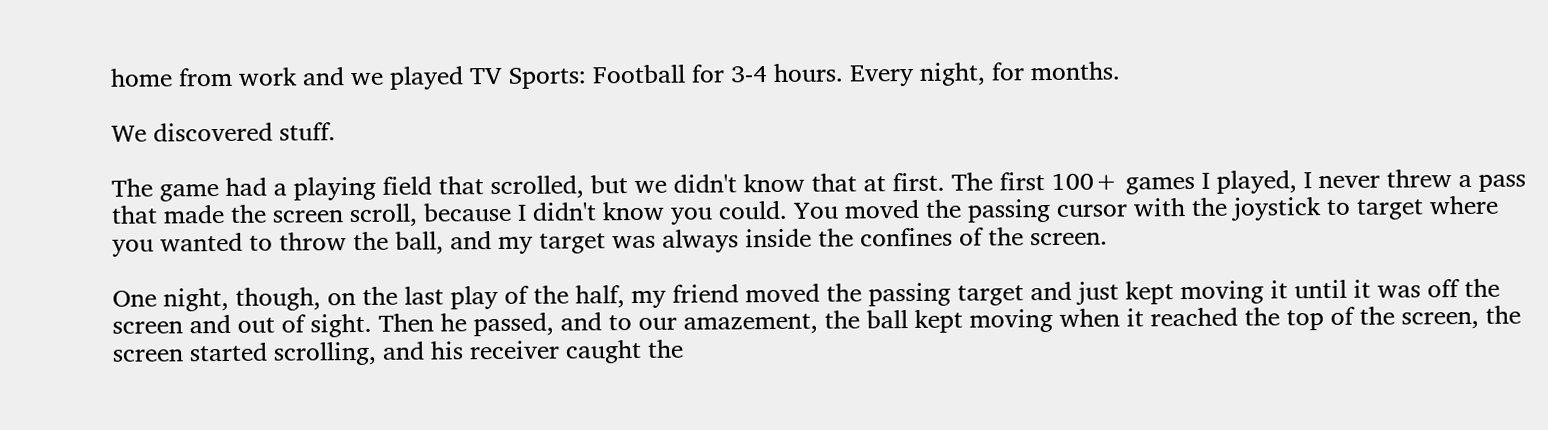home from work and we played TV Sports: Football for 3-4 hours. Every night, for months.

We discovered stuff.

The game had a playing field that scrolled, but we didn't know that at first. The first 100+ games I played, I never threw a pass that made the screen scroll, because I didn't know you could. You moved the passing cursor with the joystick to target where you wanted to throw the ball, and my target was always inside the confines of the screen.

One night, though, on the last play of the half, my friend moved the passing target and just kept moving it until it was off the screen and out of sight. Then he passed, and to our amazement, the ball kept moving when it reached the top of the screen, the screen started scrolling, and his receiver caught the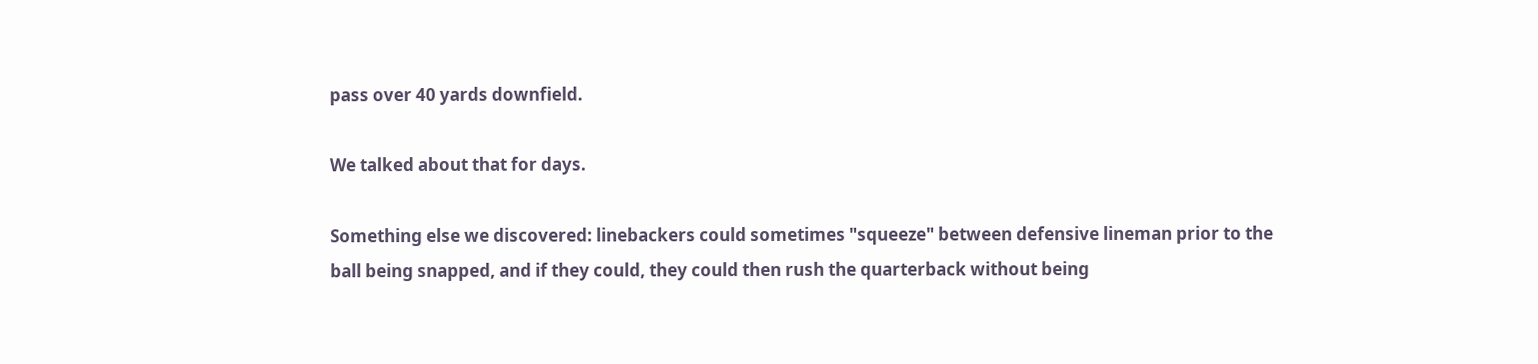pass over 40 yards downfield.

We talked about that for days.

Something else we discovered: linebackers could sometimes "squeeze" between defensive lineman prior to the ball being snapped, and if they could, they could then rush the quarterback without being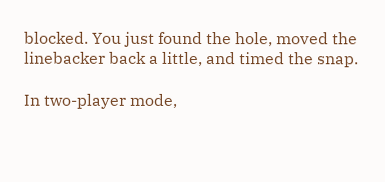blocked. You just found the hole, moved the linebacker back a little, and timed the snap.

In two-player mode,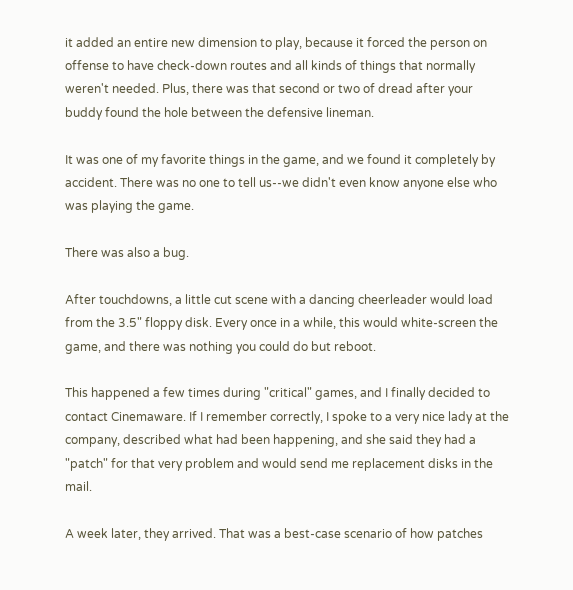it added an entire new dimension to play, because it forced the person on offense to have check-down routes and all kinds of things that normally weren't needed. Plus, there was that second or two of dread after your buddy found the hole between the defensive lineman.

It was one of my favorite things in the game, and we found it completely by accident. There was no one to tell us--we didn't even know anyone else who was playing the game.

There was also a bug.

After touchdowns, a little cut scene with a dancing cheerleader would load from the 3.5" floppy disk. Every once in a while, this would white-screen the game, and there was nothing you could do but reboot.

This happened a few times during "critical" games, and I finally decided to contact Cinemaware. If I remember correctly, I spoke to a very nice lady at the company, described what had been happening, and she said they had a "patch" for that very problem and would send me replacement disks in the mail.

A week later, they arrived. That was a best-case scenario of how patches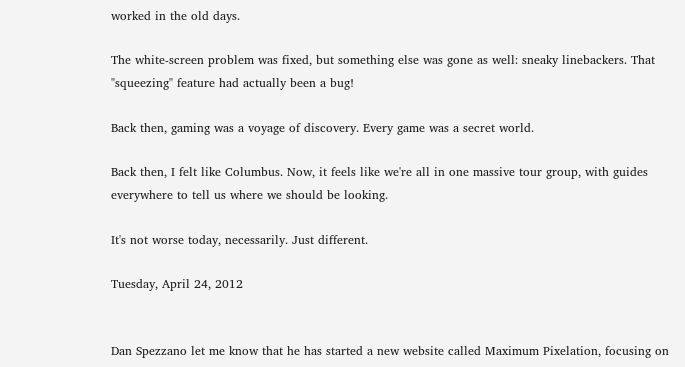worked in the old days.

The white-screen problem was fixed, but something else was gone as well: sneaky linebackers. That "squeezing" feature had actually been a bug!

Back then, gaming was a voyage of discovery. Every game was a secret world.

Back then, I felt like Columbus. Now, it feels like we're all in one massive tour group, with guides everywhere to tell us where we should be looking.

It's not worse today, necessarily. Just different.

Tuesday, April 24, 2012


Dan Spezzano let me know that he has started a new website called Maximum Pixelation, focusing on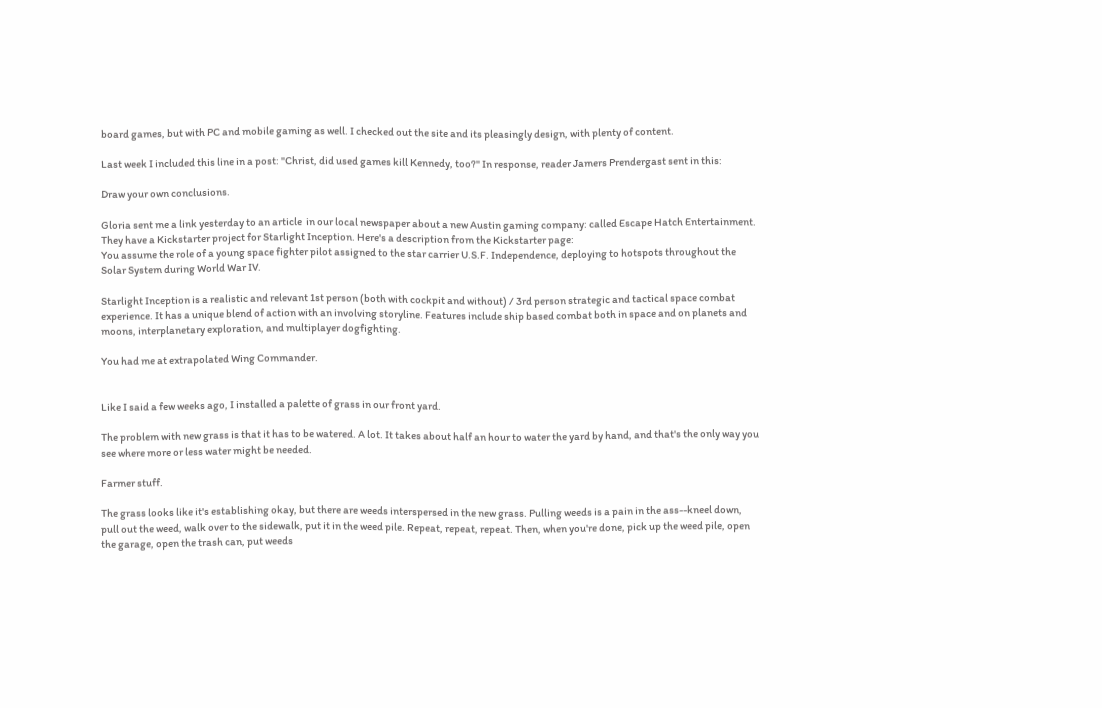board games, but with PC and mobile gaming as well. I checked out the site and its pleasingly design, with plenty of content.

Last week I included this line in a post: "Christ, did used games kill Kennedy, too?" In response, reader Jamers Prendergast sent in this:

Draw your own conclusions.

Gloria sent me a link yesterday to an article  in our local newspaper about a new Austin gaming company: called Escape Hatch Entertainment. They have a Kickstarter project for Starlight Inception. Here's a description from the Kickstarter page:
You assume the role of a young space fighter pilot assigned to the star carrier U.S.F. Independence, deploying to hotspots throughout the Solar System during World War IV.

Starlight Inception is a realistic and relevant 1st person (both with cockpit and without) / 3rd person strategic and tactical space combat experience. It has a unique blend of action with an involving storyline. Features include ship based combat both in space and on planets and moons, interplanetary exploration, and multiplayer dogfighting.

You had me at extrapolated Wing Commander.


Like I said a few weeks ago, I installed a palette of grass in our front yard.

The problem with new grass is that it has to be watered. A lot. It takes about half an hour to water the yard by hand, and that's the only way you see where more or less water might be needed.

Farmer stuff.

The grass looks like it's establishing okay, but there are weeds interspersed in the new grass. Pulling weeds is a pain in the ass--kneel down, pull out the weed, walk over to the sidewalk, put it in the weed pile. Repeat, repeat, repeat. Then, when you're done, pick up the weed pile, open the garage, open the trash can, put weeds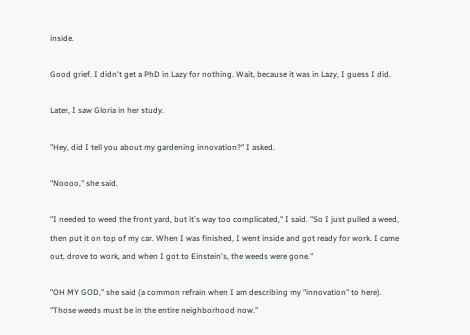inside.

Good grief. I didn't get a PhD in Lazy for nothing. Wait, because it was in Lazy, I guess I did.

Later, I saw Gloria in her study.

"Hey, did I tell you about my gardening innovation?" I asked.

"Noooo," she said.

"I needed to weed the front yard, but it's way too complicated," I said. "So I just pulled a weed, then put it on top of my car. When I was finished, I went inside and got ready for work. I came out, drove to work, and when I got to Einstein's, the weeds were gone."

"OH MY GOD," she said (a common refrain when I am describing my "innovation" to here). "Those weeds must be in the entire neighborhood now."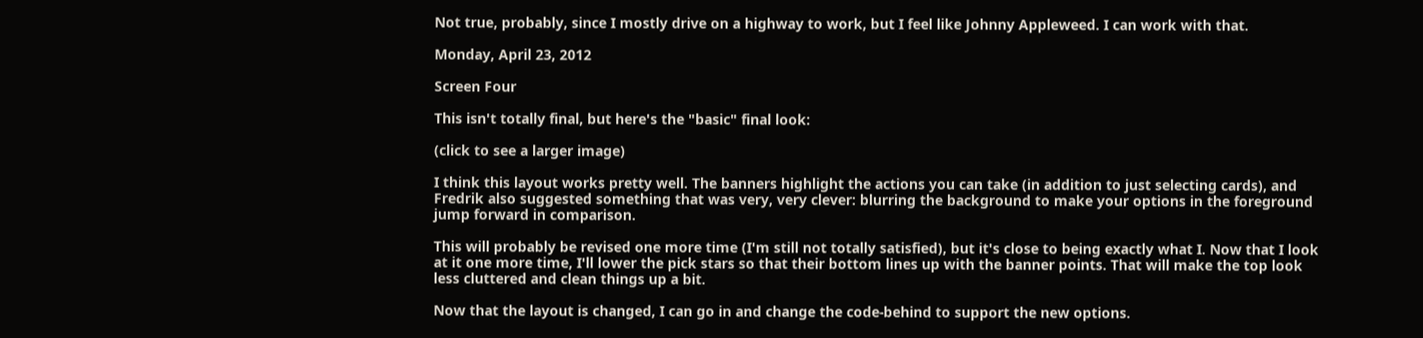Not true, probably, since I mostly drive on a highway to work, but I feel like Johnny Appleweed. I can work with that.

Monday, April 23, 2012

Screen Four

This isn't totally final, but here's the "basic" final look:

(click to see a larger image)

I think this layout works pretty well. The banners highlight the actions you can take (in addition to just selecting cards), and Fredrik also suggested something that was very, very clever: blurring the background to make your options in the foreground jump forward in comparison.

This will probably be revised one more time (I'm still not totally satisfied), but it's close to being exactly what I. Now that I look at it one more time, I'll lower the pick stars so that their bottom lines up with the banner points. That will make the top look less cluttered and clean things up a bit.

Now that the layout is changed, I can go in and change the code-behind to support the new options.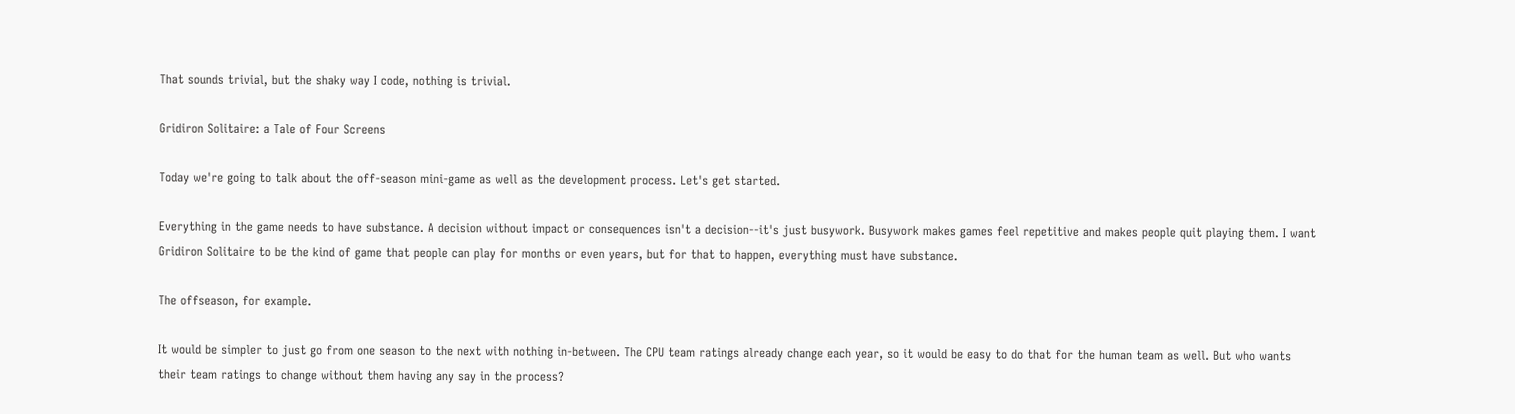That sounds trivial, but the shaky way I code, nothing is trivial.

Gridiron Solitaire: a Tale of Four Screens

Today we're going to talk about the off-season mini-game as well as the development process. Let's get started.

Everything in the game needs to have substance. A decision without impact or consequences isn't a decision--it's just busywork. Busywork makes games feel repetitive and makes people quit playing them. I want Gridiron Solitaire to be the kind of game that people can play for months or even years, but for that to happen, everything must have substance.

The offseason, for example.

It would be simpler to just go from one season to the next with nothing in-between. The CPU team ratings already change each year, so it would be easy to do that for the human team as well. But who wants their team ratings to change without them having any say in the process?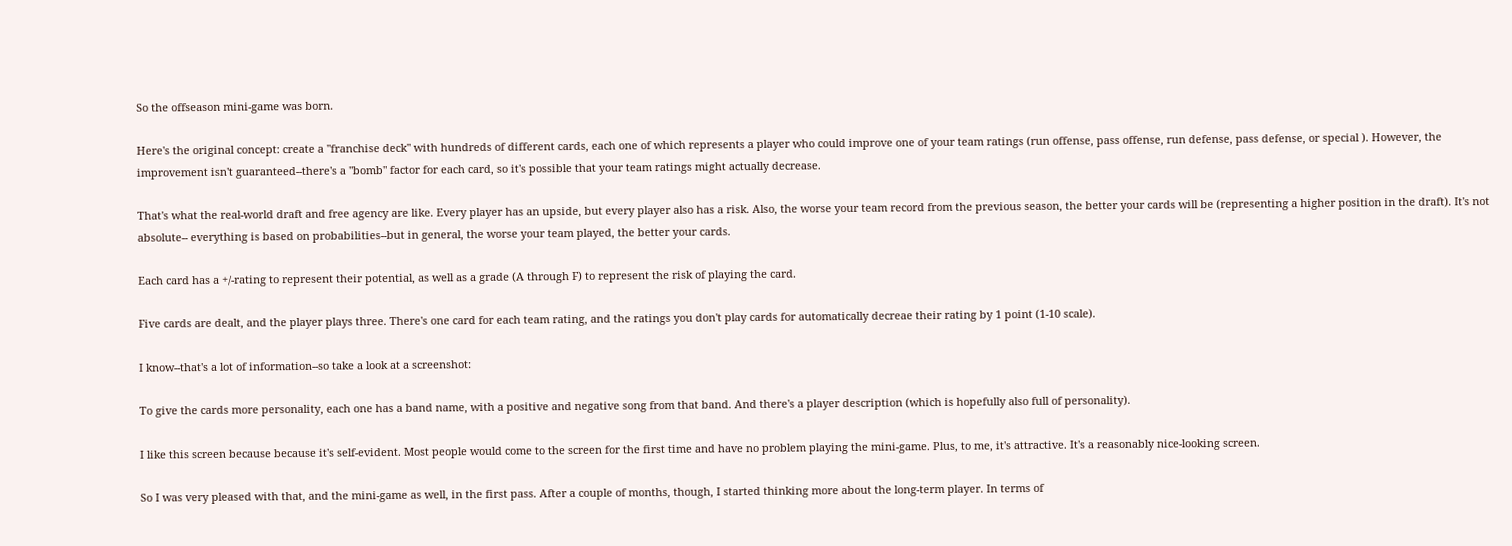So the offseason mini-game was born.

Here's the original concept: create a "franchise deck" with hundreds of different cards, each one of which represents a player who could improve one of your team ratings (run offense, pass offense, run defense, pass defense, or special ). However, the improvement isn't guaranteed--there's a "bomb" factor for each card, so it's possible that your team ratings might actually decrease.

That's what the real-world draft and free agency are like. Every player has an upside, but every player also has a risk. Also, the worse your team record from the previous season, the better your cards will be (representing a higher position in the draft). It's not absolute-- everything is based on probabilities--but in general, the worse your team played, the better your cards.

Each card has a +/-rating to represent their potential, as well as a grade (A through F) to represent the risk of playing the card.

Five cards are dealt, and the player plays three. There's one card for each team rating, and the ratings you don't play cards for automatically decreae their rating by 1 point (1-10 scale).

I know--that's a lot of information--so take a look at a screenshot:

To give the cards more personality, each one has a band name, with a positive and negative song from that band. And there's a player description (which is hopefully also full of personality).

I like this screen because because it's self-evident. Most people would come to the screen for the first time and have no problem playing the mini-game. Plus, to me, it's attractive. It's a reasonably nice-looking screen.

So I was very pleased with that, and the mini-game as well, in the first pass. After a couple of months, though, I started thinking more about the long-term player. In terms of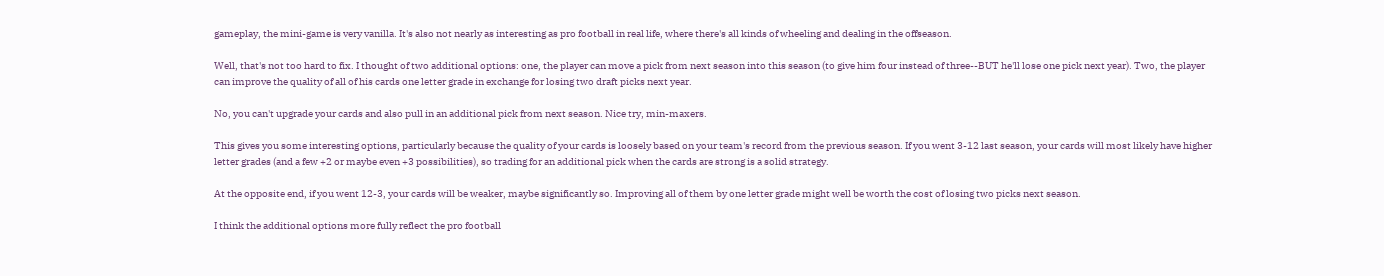gameplay, the mini-game is very vanilla. It's also not nearly as interesting as pro football in real life, where there's all kinds of wheeling and dealing in the offseason.

Well, that's not too hard to fix. I thought of two additional options: one, the player can move a pick from next season into this season (to give him four instead of three--BUT he'll lose one pick next year). Two, the player can improve the quality of all of his cards one letter grade in exchange for losing two draft picks next year.

No, you can't upgrade your cards and also pull in an additional pick from next season. Nice try, min-maxers.

This gives you some interesting options, particularly because the quality of your cards is loosely based on your team's record from the previous season. If you went 3-12 last season, your cards will most likely have higher letter grades (and a few +2 or maybe even +3 possibilities), so trading for an additional pick when the cards are strong is a solid strategy.

At the opposite end, if you went 12-3, your cards will be weaker, maybe significantly so. Improving all of them by one letter grade might well be worth the cost of losing two picks next season.

I think the additional options more fully reflect the pro football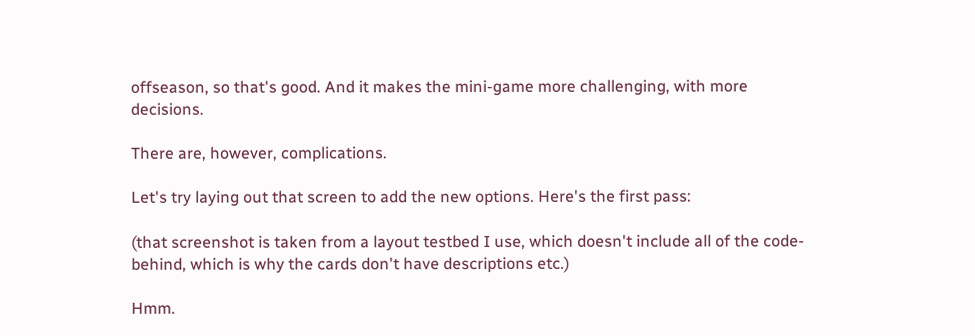offseason, so that's good. And it makes the mini-game more challenging, with more decisions.

There are, however, complications.

Let's try laying out that screen to add the new options. Here's the first pass:

(that screenshot is taken from a layout testbed I use, which doesn't include all of the code-behind, which is why the cards don't have descriptions etc.)

Hmm.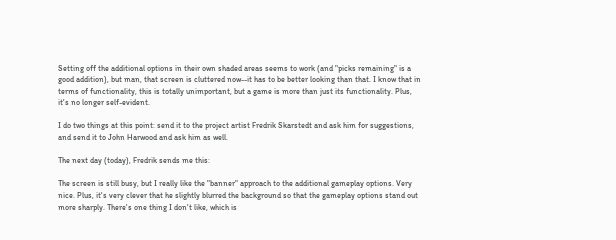Setting off the additional options in their own shaded areas seems to work (and "picks remaining" is a good addition), but man, that screen is cluttered now--it has to be better looking than that. I know that in terms of functionality, this is totally unimportant, but a game is more than just its functionality. Plus, it's no longer self-evident.

I do two things at this point: send it to the project artist Fredrik Skarstedt and ask him for suggestions, and send it to John Harwood and ask him as well.

The next day (today), Fredrik sends me this:

The screen is still busy, but I really like the "banner" approach to the additional gameplay options. Very nice. Plus, it's very clever that he slightly blurred the background so that the gameplay options stand out more sharply. There's one thing I don't like, which is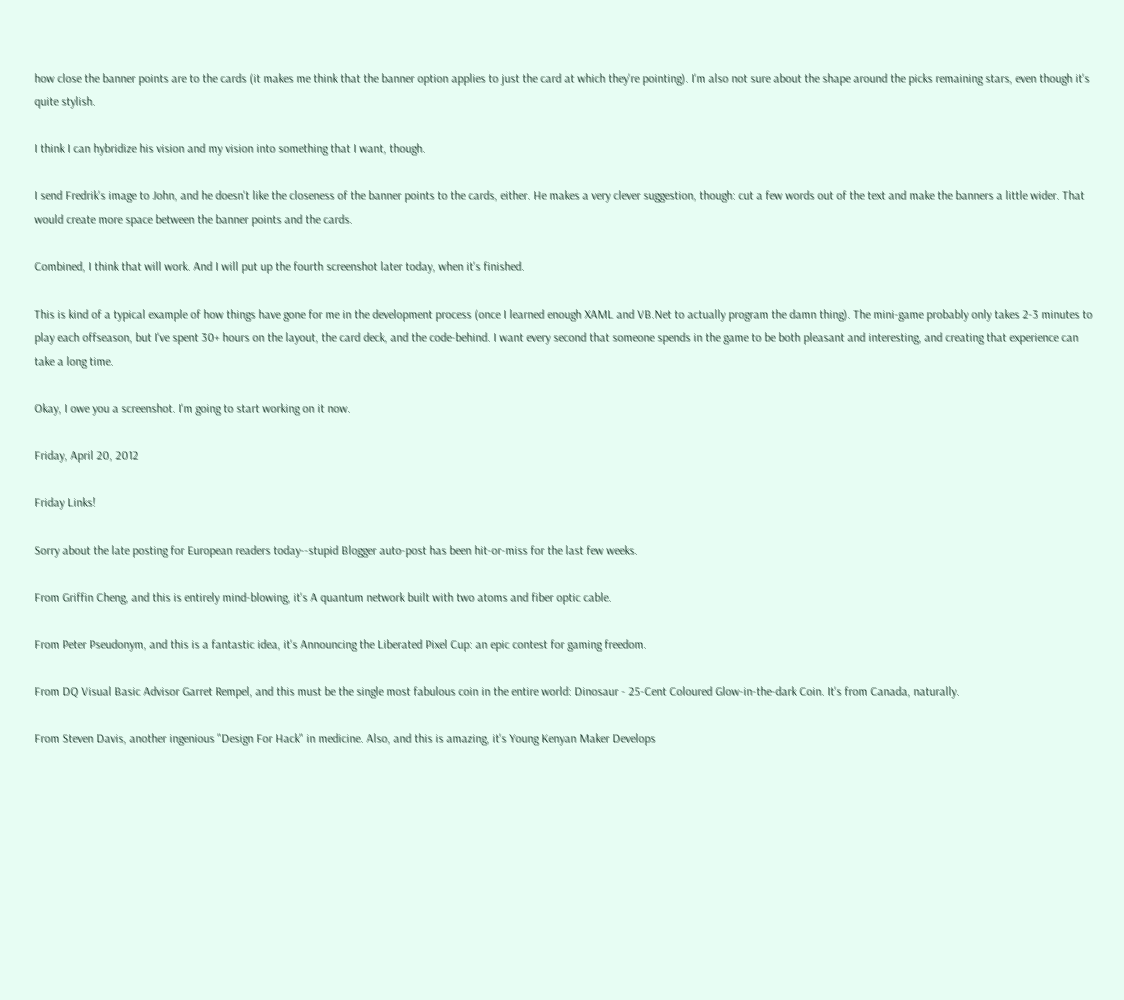how close the banner points are to the cards (it makes me think that the banner option applies to just the card at which they're pointing). I'm also not sure about the shape around the picks remaining stars, even though it's quite stylish.

I think I can hybridize his vision and my vision into something that I want, though.

I send Fredrik's image to John, and he doesn't like the closeness of the banner points to the cards, either. He makes a very clever suggestion, though: cut a few words out of the text and make the banners a little wider. That would create more space between the banner points and the cards.

Combined, I think that will work. And I will put up the fourth screenshot later today, when it's finished.

This is kind of a typical example of how things have gone for me in the development process (once I learned enough XAML and VB.Net to actually program the damn thing). The mini-game probably only takes 2-3 minutes to play each offseason, but I've spent 30+ hours on the layout, the card deck, and the code-behind. I want every second that someone spends in the game to be both pleasant and interesting, and creating that experience can take a long time.

Okay, I owe you a screenshot. I'm going to start working on it now.

Friday, April 20, 2012

Friday Links!

Sorry about the late posting for European readers today--stupid Blogger auto-post has been hit-or-miss for the last few weeks.

From Griffin Cheng, and this is entirely mind-blowing, it's A quantum network built with two atoms and fiber optic cable.

From Peter Pseudonym, and this is a fantastic idea, it's Announcing the Liberated Pixel Cup: an epic contest for gaming freedom.

From DQ Visual Basic Advisor Garret Rempel, and this must be the single most fabulous coin in the entire world: Dinosaur - 25-Cent Coloured Glow-in-the-dark Coin. It's from Canada, naturally.

From Steven Davis, another ingenious "Design For Hack" in medicine. Also, and this is amazing, it's Young Kenyan Maker Develops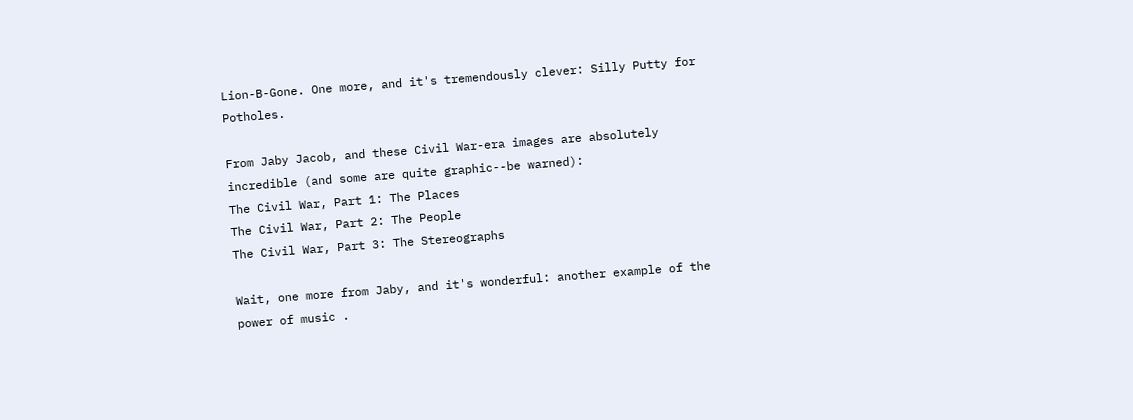Lion-B-Gone. One more, and it's tremendously clever: Silly Putty for Potholes.

From Jaby Jacob, and these Civil War-era images are absolutely incredible (and some are quite graphic--be warned):
The Civil War, Part 1: The Places
The Civil War, Part 2: The People
The Civil War, Part 3: The Stereographs

Wait, one more from Jaby, and it's wonderful: another example of the power of music .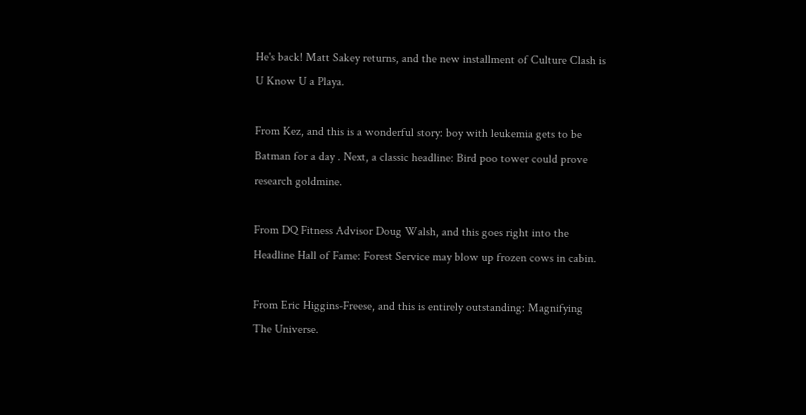He's back! Matt Sakey returns, and the new installment of Culture Clash is U Know U a Playa.

From Kez, and this is a wonderful story: boy with leukemia gets to be Batman for a day . Next, a classic headline: Bird poo tower could prove research goldmine.

From DQ Fitness Advisor Doug Walsh, and this goes right into the Headline Hall of Fame: Forest Service may blow up frozen cows in cabin.

From Eric Higgins-Freese, and this is entirely outstanding: Magnifying The Universe.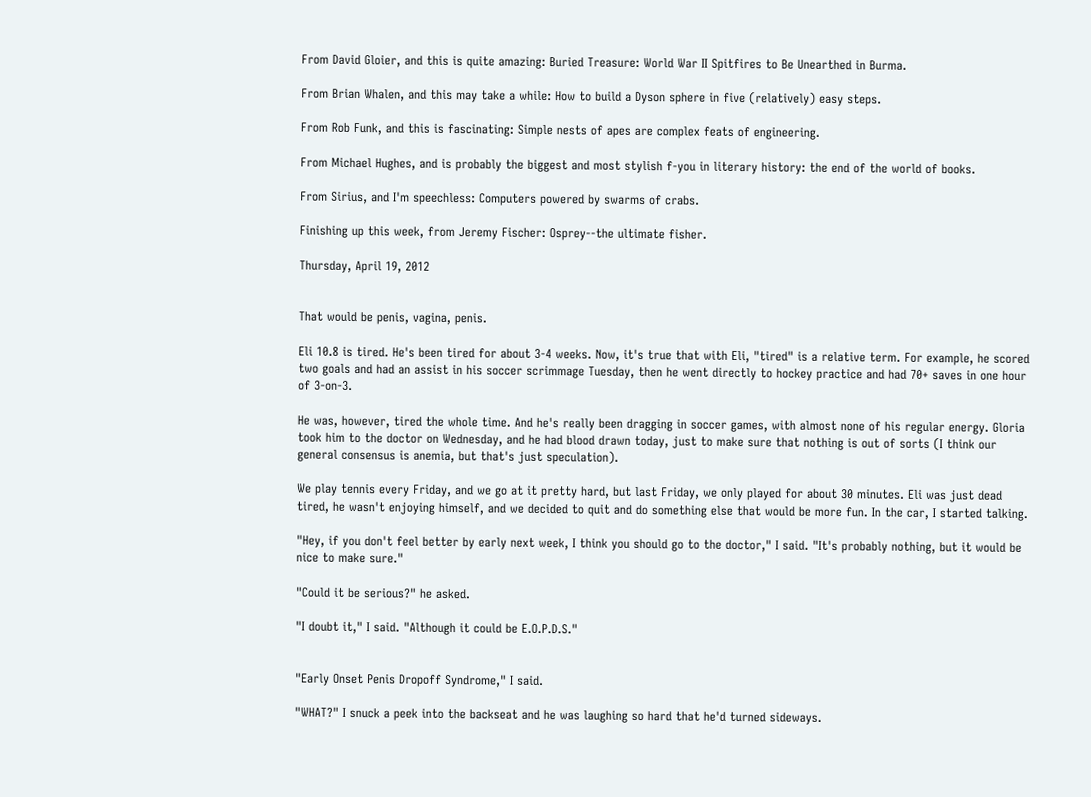From David Gloier, and this is quite amazing: Buried Treasure: World War II Spitfires to Be Unearthed in Burma.

From Brian Whalen, and this may take a while: How to build a Dyson sphere in five (relatively) easy steps.

From Rob Funk, and this is fascinating: Simple nests of apes are complex feats of engineering.

From Michael Hughes, and is probably the biggest and most stylish f-you in literary history: the end of the world of books.

From Sirius, and I'm speechless: Computers powered by swarms of crabs.

Finishing up this week, from Jeremy Fischer: Osprey--the ultimate fisher.

Thursday, April 19, 2012


That would be penis, vagina, penis.

Eli 10.8 is tired. He's been tired for about 3-4 weeks. Now, it's true that with Eli, "tired" is a relative term. For example, he scored two goals and had an assist in his soccer scrimmage Tuesday, then he went directly to hockey practice and had 70+ saves in one hour of 3-on-3.

He was, however, tired the whole time. And he's really been dragging in soccer games, with almost none of his regular energy. Gloria took him to the doctor on Wednesday, and he had blood drawn today, just to make sure that nothing is out of sorts (I think our general consensus is anemia, but that's just speculation).

We play tennis every Friday, and we go at it pretty hard, but last Friday, we only played for about 30 minutes. Eli was just dead tired, he wasn't enjoying himself, and we decided to quit and do something else that would be more fun. In the car, I started talking.

"Hey, if you don't feel better by early next week, I think you should go to the doctor," I said. "It's probably nothing, but it would be nice to make sure."

"Could it be serious?" he asked.

"I doubt it," I said. "Although it could be E.O.P.D.S."


"Early Onset Penis Dropoff Syndrome," I said.

"WHAT?" I snuck a peek into the backseat and he was laughing so hard that he'd turned sideways.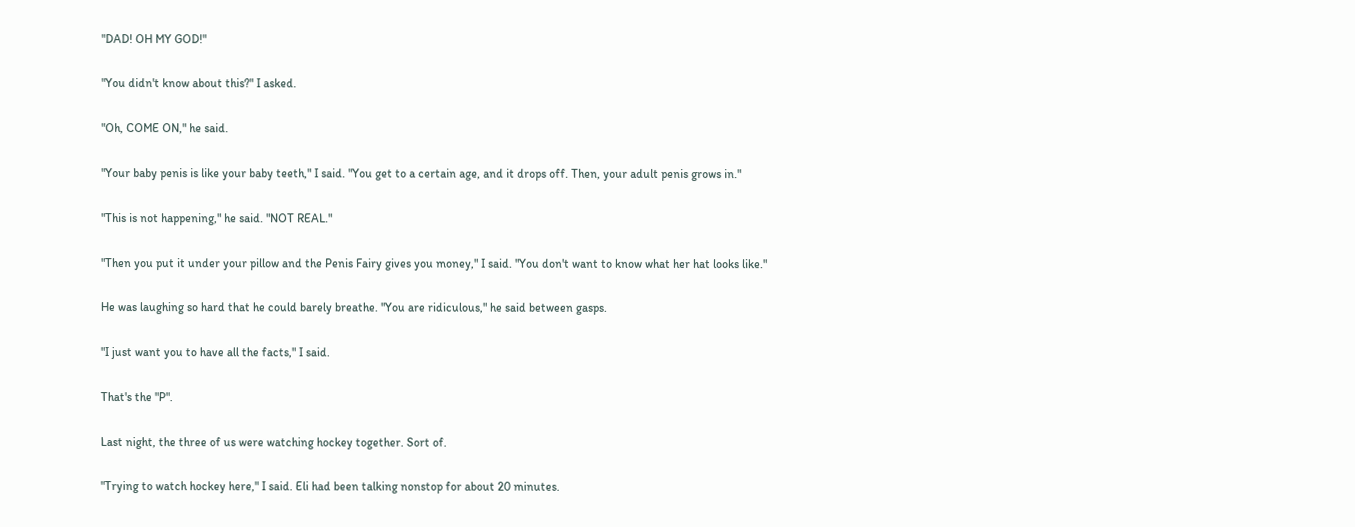"DAD! OH MY GOD!"

"You didn't know about this?" I asked.

"Oh, COME ON," he said.

"Your baby penis is like your baby teeth," I said. "You get to a certain age, and it drops off. Then, your adult penis grows in."

"This is not happening," he said. "NOT REAL."

"Then you put it under your pillow and the Penis Fairy gives you money," I said. "You don't want to know what her hat looks like."

He was laughing so hard that he could barely breathe. "You are ridiculous," he said between gasps.

"I just want you to have all the facts," I said.

That's the "P".

Last night, the three of us were watching hockey together. Sort of.

"Trying to watch hockey here," I said. Eli had been talking nonstop for about 20 minutes.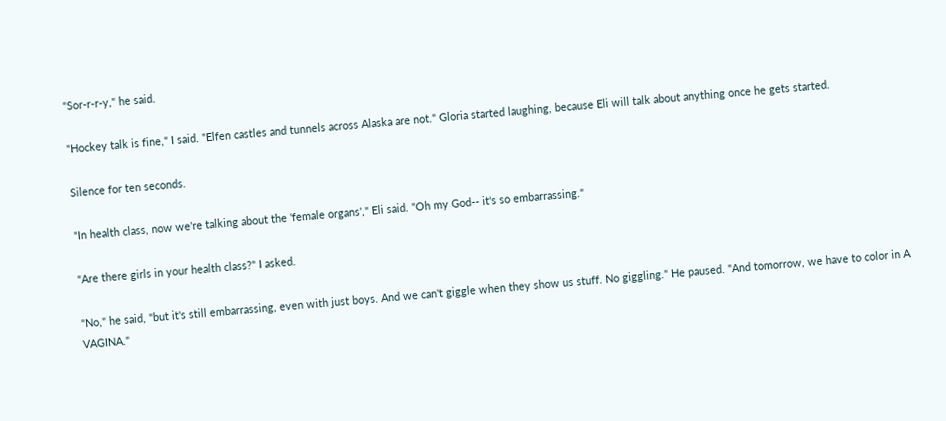"Sor-r-r-y," he said.

"Hockey talk is fine," I said. "Elfen castles and tunnels across Alaska are not." Gloria started laughing, because Eli will talk about anything once he gets started.

Silence for ten seconds.

"In health class, now we're talking about the 'female organs'," Eli said. "Oh my God-- it's so embarrassing."

"Are there girls in your health class?" I asked.

"No," he said, "but it's still embarrassing, even with just boys. And we can't giggle when they show us stuff. No giggling." He paused. "And tomorrow, we have to color in A VAGINA."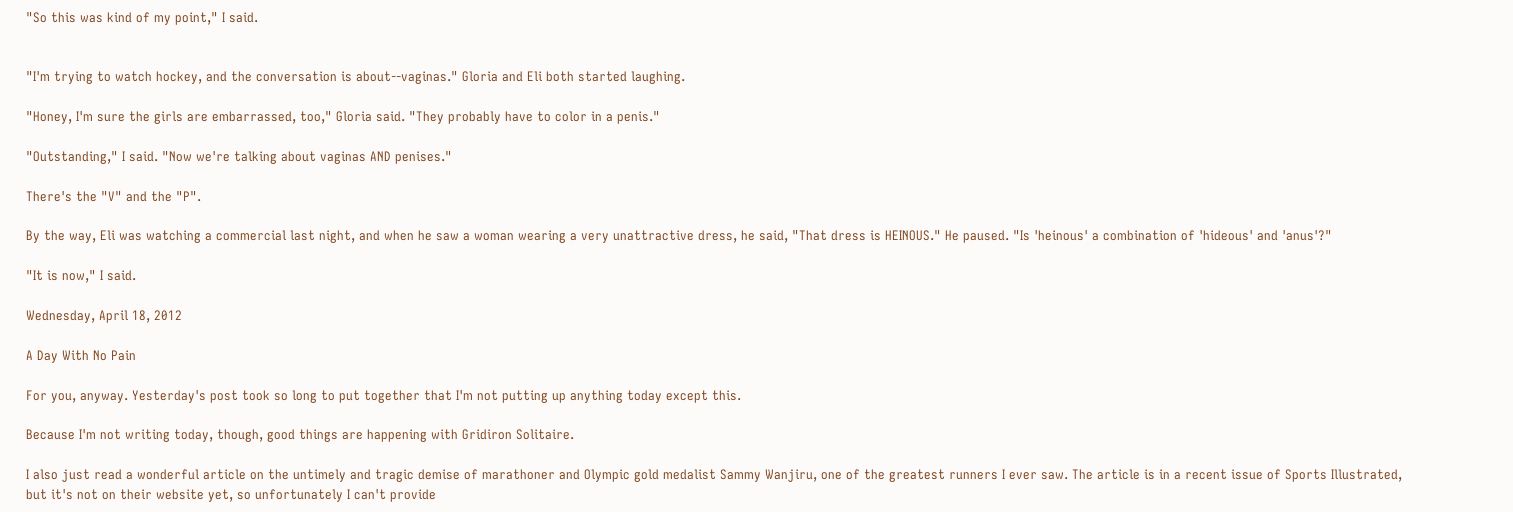"So this was kind of my point," I said.


"I'm trying to watch hockey, and the conversation is about--vaginas." Gloria and Eli both started laughing.

"Honey, I'm sure the girls are embarrassed, too," Gloria said. "They probably have to color in a penis."

"Outstanding," I said. "Now we're talking about vaginas AND penises."

There's the "V" and the "P".

By the way, Eli was watching a commercial last night, and when he saw a woman wearing a very unattractive dress, he said, "That dress is HEINOUS." He paused. "Is 'heinous' a combination of 'hideous' and 'anus'?"

"It is now," I said.

Wednesday, April 18, 2012

A Day With No Pain

For you, anyway. Yesterday's post took so long to put together that I'm not putting up anything today except this.

Because I'm not writing today, though, good things are happening with Gridiron Solitaire.

I also just read a wonderful article on the untimely and tragic demise of marathoner and Olympic gold medalist Sammy Wanjiru, one of the greatest runners I ever saw. The article is in a recent issue of Sports Illustrated, but it's not on their website yet, so unfortunately I can't provide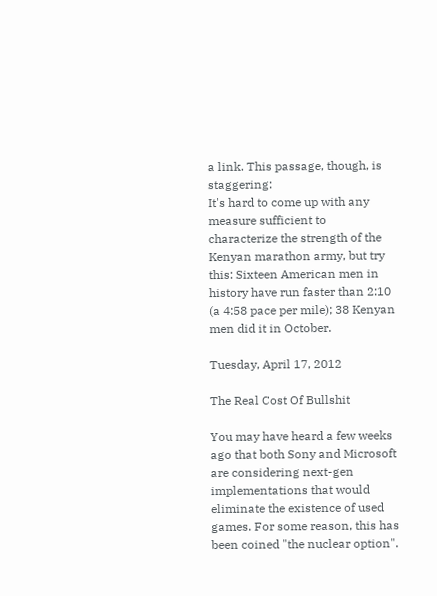a link. This passage, though, is staggering:
It's hard to come up with any measure sufficient to characterize the strength of the Kenyan marathon army, but try this: Sixteen American men in history have run faster than 2:10 (a 4:58 pace per mile); 38 Kenyan men did it in October.

Tuesday, April 17, 2012

The Real Cost Of Bullshit

You may have heard a few weeks ago that both Sony and Microsoft are considering next-gen implementations that would eliminate the existence of used games. For some reason, this has been coined "the nuclear option".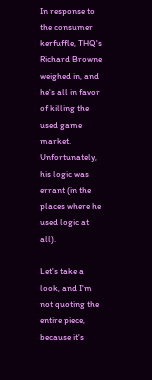In response to the consumer kerfuffle, THQ's Richard Browne weighed in, and he's all in favor of killing the used game market. Unfortunately, his logic was errant (in the places where he used logic at all).

Let's take a look, and I'm not quoting the entire piece, because it's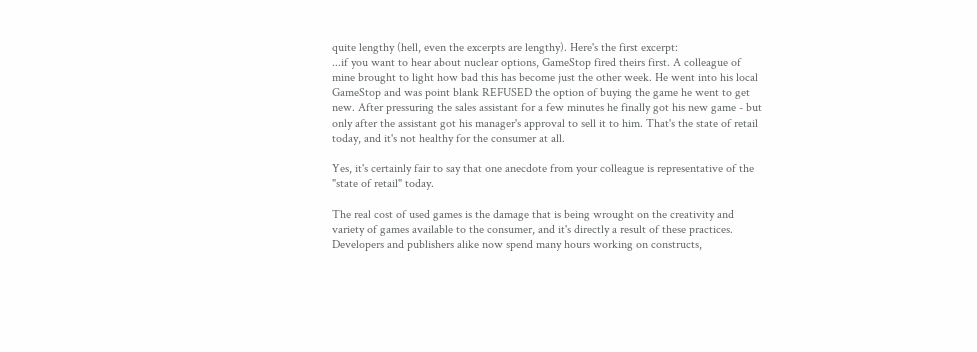quite lengthy (hell, even the excerpts are lengthy). Here's the first excerpt:
...if you want to hear about nuclear options, GameStop fired theirs first. A colleague of mine brought to light how bad this has become just the other week. He went into his local GameStop and was point blank REFUSED the option of buying the game he went to get new. After pressuring the sales assistant for a few minutes he finally got his new game - but only after the assistant got his manager's approval to sell it to him. That's the state of retail today, and it's not healthy for the consumer at all.

Yes, it's certainly fair to say that one anecdote from your colleague is representative of the "state of retail" today.

The real cost of used games is the damage that is being wrought on the creativity and variety of games available to the consumer, and it's directly a result of these practices. Developers and publishers alike now spend many hours working on constructs,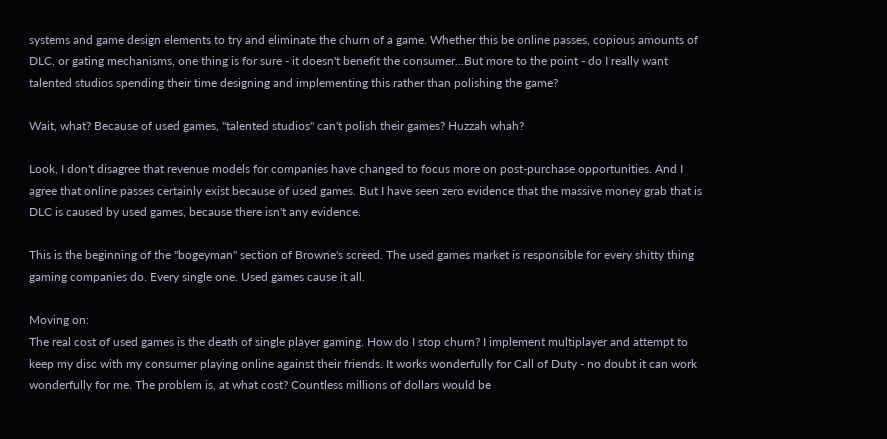systems and game design elements to try and eliminate the churn of a game. Whether this be online passes, copious amounts of DLC, or gating mechanisms, one thing is for sure - it doesn't benefit the consumer...But more to the point - do I really want talented studios spending their time designing and implementing this rather than polishing the game?

Wait, what? Because of used games, "talented studios" can't polish their games? Huzzah whah?

Look, I don't disagree that revenue models for companies have changed to focus more on post-purchase opportunities. And I agree that online passes certainly exist because of used games. But I have seen zero evidence that the massive money grab that is DLC is caused by used games, because there isn't any evidence.

This is the beginning of the "bogeyman" section of Browne's screed. The used games market is responsible for every shitty thing gaming companies do. Every single one. Used games cause it all.

Moving on:
The real cost of used games is the death of single player gaming. How do I stop churn? I implement multiplayer and attempt to keep my disc with my consumer playing online against their friends. It works wonderfully for Call of Duty - no doubt it can work wonderfully for me. The problem is, at what cost? Countless millions of dollars would be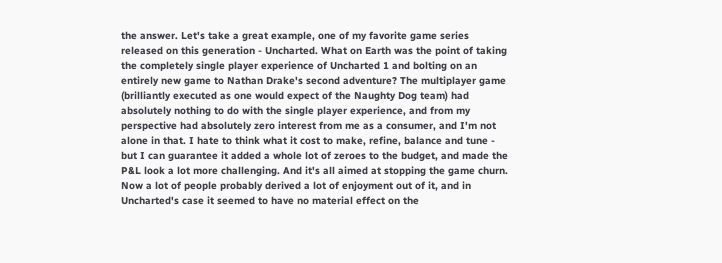the answer. Let's take a great example, one of my favorite game series released on this generation - Uncharted. What on Earth was the point of taking the completely single player experience of Uncharted 1 and bolting on an entirely new game to Nathan Drake's second adventure? The multiplayer game (brilliantly executed as one would expect of the Naughty Dog team) had absolutely nothing to do with the single player experience, and from my perspective had absolutely zero interest from me as a consumer, and I'm not alone in that. I hate to think what it cost to make, refine, balance and tune - but I can guarantee it added a whole lot of zeroes to the budget, and made the P&L look a lot more challenging. And it's all aimed at stopping the game churn. Now a lot of people probably derived a lot of enjoyment out of it, and in Uncharted's case it seemed to have no material effect on the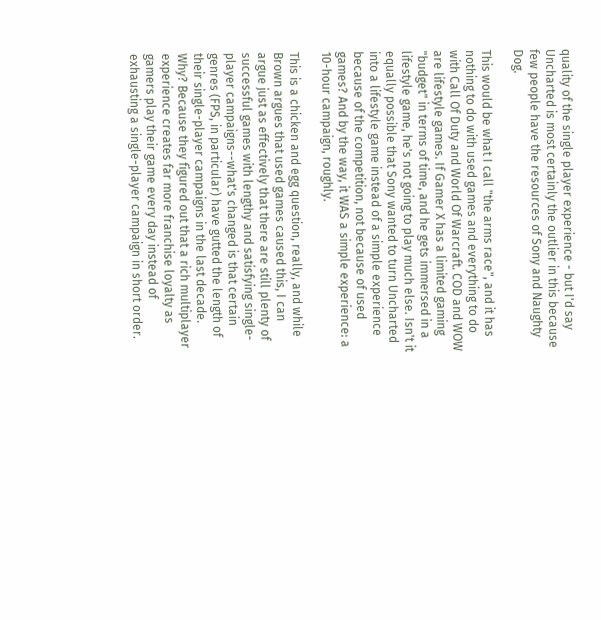quality of the single player experience - but I'd say Uncharted is most certainly the outlier in this because few people have the resources of Sony and Naughty Dog.

This would be what I call "the arms race", and it has nothing to do with used games and everything to do with Call Of Duty and World Of Warcraft. COD and WOW are lifestyle games. If Gamer X has a limited gaming "budget" in terms of time, and he gets immersed in a lifestyle game, he's not going to play much else. Isn't it equally possible that Sony wanted to turn Uncharted into a lifestyle game instead of a simple experience because of the competition, not because of used games? And by the way, it WAS a simple experience: a 10-hour campaign, roughly.

This is a chicken and egg question, really, and while Brown argues that used games caused this, I can argue just as effectively that there are still plenty of successful games with lengthy and satisfying single-player campaigns--what's changed is that certain genres (FPS, in particular) have gutted the length of their single-player campaigns in the last decade. Why? Because they figured out that a rich multiplayer experience creates far more franchise loyalty as gamers play their game every day instead of exhausting a single-player campaign in short order.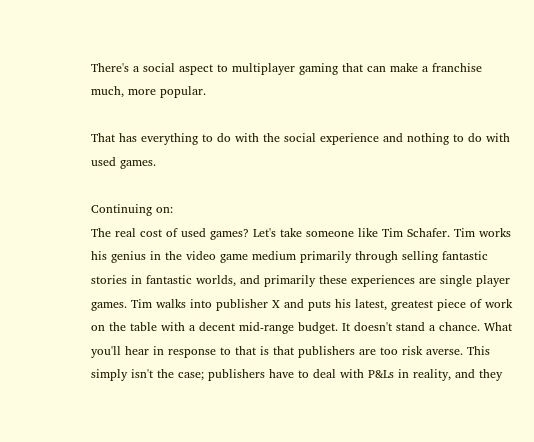There's a social aspect to multiplayer gaming that can make a franchise much, more popular.

That has everything to do with the social experience and nothing to do with used games.

Continuing on:
The real cost of used games? Let's take someone like Tim Schafer. Tim works his genius in the video game medium primarily through selling fantastic stories in fantastic worlds, and primarily these experiences are single player games. Tim walks into publisher X and puts his latest, greatest piece of work on the table with a decent mid-range budget. It doesn't stand a chance. What you'll hear in response to that is that publishers are too risk averse. This simply isn't the case; publishers have to deal with P&Ls in reality, and they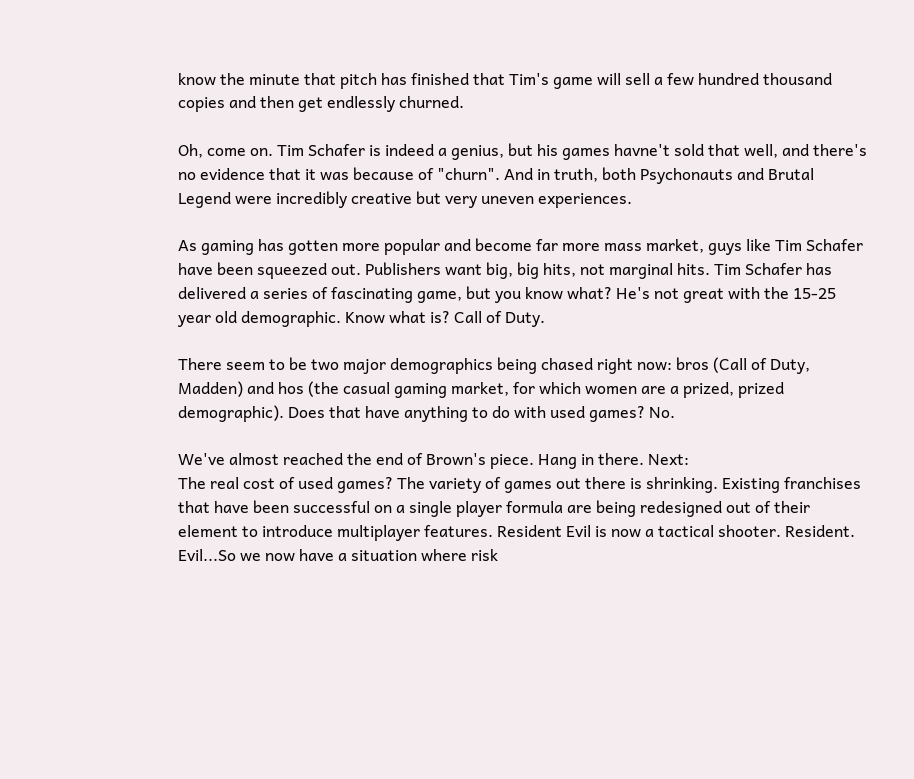know the minute that pitch has finished that Tim's game will sell a few hundred thousand copies and then get endlessly churned.

Oh, come on. Tim Schafer is indeed a genius, but his games havne't sold that well, and there's no evidence that it was because of "churn". And in truth, both Psychonauts and Brutal Legend were incredibly creative but very uneven experiences.

As gaming has gotten more popular and become far more mass market, guys like Tim Schafer have been squeezed out. Publishers want big, big hits, not marginal hits. Tim Schafer has delivered a series of fascinating game, but you know what? He's not great with the 15-25 year old demographic. Know what is? Call of Duty.

There seem to be two major demographics being chased right now: bros (Call of Duty, Madden) and hos (the casual gaming market, for which women are a prized, prized demographic). Does that have anything to do with used games? No.

We've almost reached the end of Brown's piece. Hang in there. Next:
The real cost of used games? The variety of games out there is shrinking. Existing franchises that have been successful on a single player formula are being redesigned out of their element to introduce multiplayer features. Resident Evil is now a tactical shooter. Resident. Evil...So we now have a situation where risk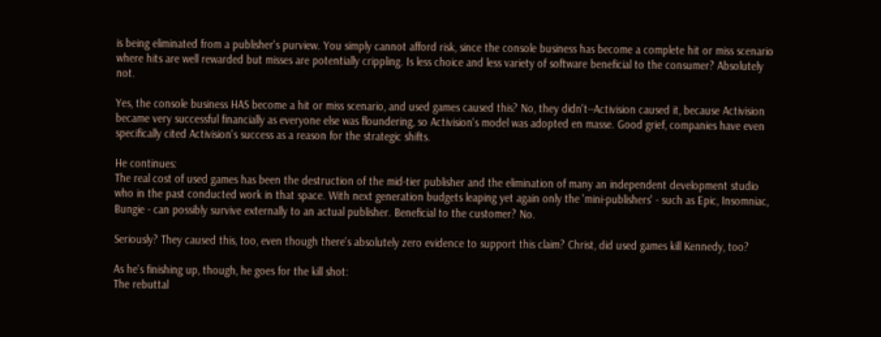is being eliminated from a publisher's purview. You simply cannot afford risk, since the console business has become a complete hit or miss scenario where hits are well rewarded but misses are potentially crippling. Is less choice and less variety of software beneficial to the consumer? Absolutely not.

Yes, the console business HAS become a hit or miss scenario, and used games caused this? No, they didn't--Activision caused it, because Activision became very successful financially as everyone else was floundering, so Activision's model was adopted en masse. Good grief, companies have even specifically cited Activision's success as a reason for the strategic shifts.

He continues:
The real cost of used games has been the destruction of the mid-tier publisher and the elimination of many an independent development studio who in the past conducted work in that space. With next generation budgets leaping yet again only the 'mini-publishers' - such as Epic, Insomniac, Bungie - can possibly survive externally to an actual publisher. Beneficial to the customer? No.

Seriously? They caused this, too, even though there's absolutely zero evidence to support this claim? Christ, did used games kill Kennedy, too?

As he's finishing up, though, he goes for the kill shot:
The rebuttal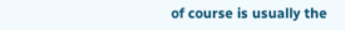of course is usually the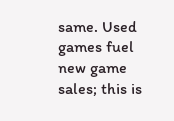same. Used games fuel new game sales; this is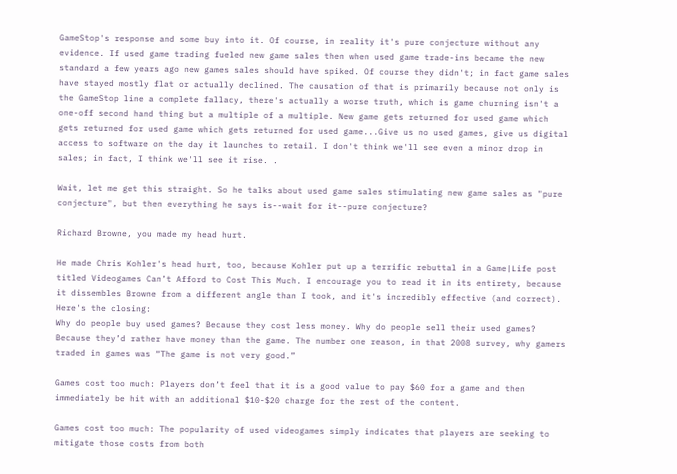GameStop's response and some buy into it. Of course, in reality it's pure conjecture without any evidence. If used game trading fueled new game sales then when used game trade-ins became the new standard a few years ago new games sales should have spiked. Of course they didn't; in fact game sales have stayed mostly flat or actually declined. The causation of that is primarily because not only is the GameStop line a complete fallacy, there's actually a worse truth, which is game churning isn't a one-off second hand thing but a multiple of a multiple. New game gets returned for used game which gets returned for used game which gets returned for used game...Give us no used games, give us digital access to software on the day it launches to retail. I don't think we'll see even a minor drop in sales; in fact, I think we'll see it rise. .

Wait, let me get this straight. So he talks about used game sales stimulating new game sales as "pure conjecture", but then everything he says is--wait for it--pure conjecture?

Richard Browne, you made my head hurt.

He made Chris Kohler's head hurt, too, because Kohler put up a terrific rebuttal in a Game|Life post titled Videogames Can’t Afford to Cost This Much. I encourage you to read it in its entirety, because it dissembles Browne from a different angle than I took, and it's incredibly effective (and correct). Here's the closing:
Why do people buy used games? Because they cost less money. Why do people sell their used games? Because they’d rather have money than the game. The number one reason, in that 2008 survey, why gamers traded in games was “The game is not very good.”

Games cost too much: Players don’t feel that it is a good value to pay $60 for a game and then immediately be hit with an additional $10-$20 charge for the rest of the content.

Games cost too much: The popularity of used videogames simply indicates that players are seeking to mitigate those costs from both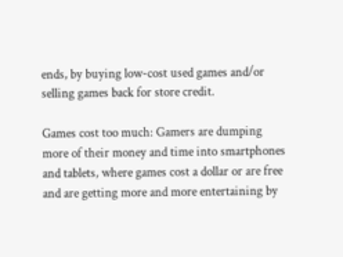ends, by buying low-cost used games and/or selling games back for store credit.

Games cost too much: Gamers are dumping more of their money and time into smartphones and tablets, where games cost a dollar or are free and are getting more and more entertaining by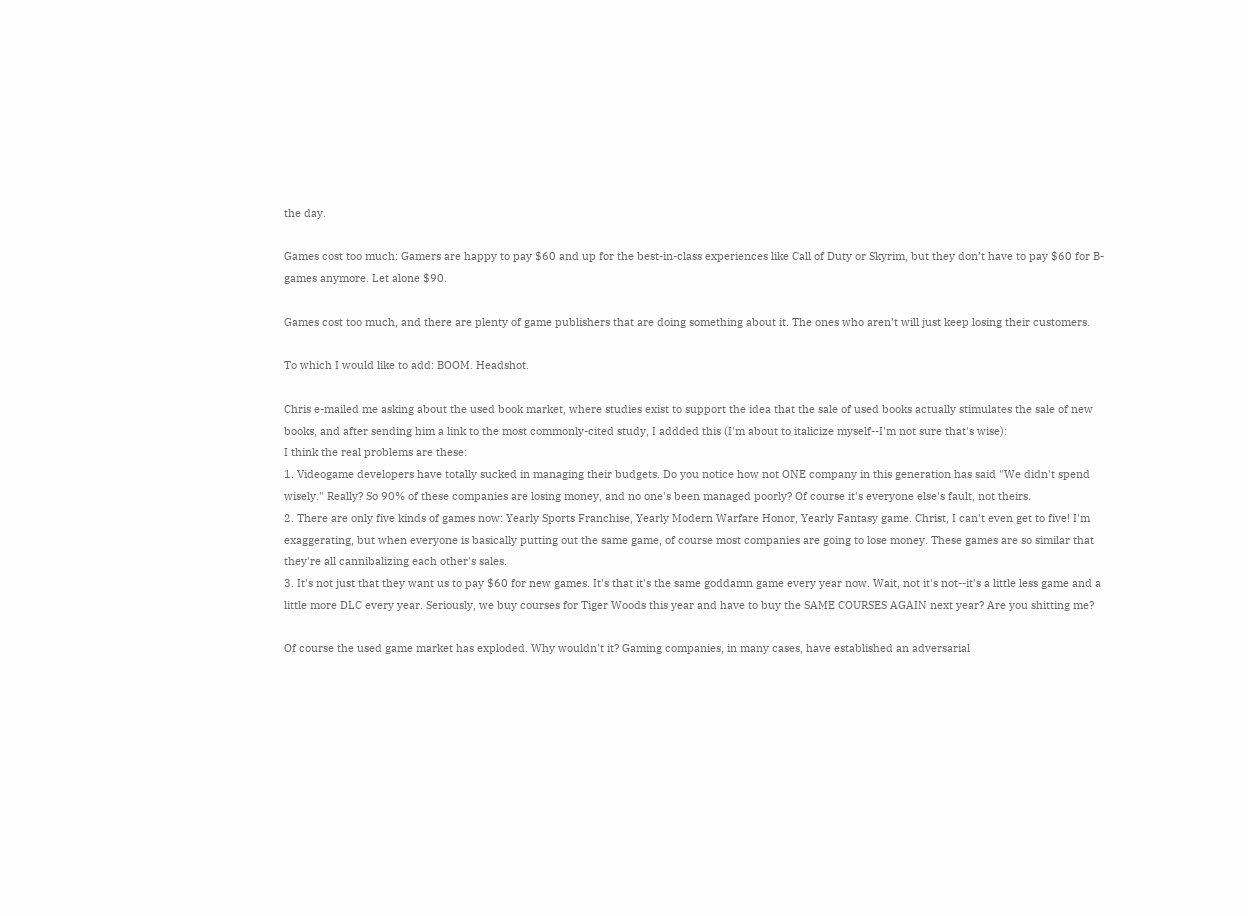the day.

Games cost too much: Gamers are happy to pay $60 and up for the best-in-class experiences like Call of Duty or Skyrim, but they don’t have to pay $60 for B-games anymore. Let alone $90.

Games cost too much, and there are plenty of game publishers that are doing something about it. The ones who aren’t will just keep losing their customers.

To which I would like to add: BOOM. Headshot.

Chris e-mailed me asking about the used book market, where studies exist to support the idea that the sale of used books actually stimulates the sale of new books, and after sending him a link to the most commonly-cited study, I addded this (I'm about to italicize myself--I'm not sure that's wise):
I think the real problems are these:
1. Videogame developers have totally sucked in managing their budgets. Do you notice how not ONE company in this generation has said "We didn't spend wisely." Really? So 90% of these companies are losing money, and no one's been managed poorly? Of course it's everyone else's fault, not theirs.
2. There are only five kinds of games now: Yearly Sports Franchise, Yearly Modern Warfare Honor, Yearly Fantasy game. Christ, I can't even get to five! I'm exaggerating, but when everyone is basically putting out the same game, of course most companies are going to lose money. These games are so similar that they're all cannibalizing each other's sales.
3. It's not just that they want us to pay $60 for new games. It's that it's the same goddamn game every year now. Wait, not it's not--it's a little less game and a little more DLC every year. Seriously, we buy courses for Tiger Woods this year and have to buy the SAME COURSES AGAIN next year? Are you shitting me?

Of course the used game market has exploded. Why wouldn't it? Gaming companies, in many cases, have established an adversarial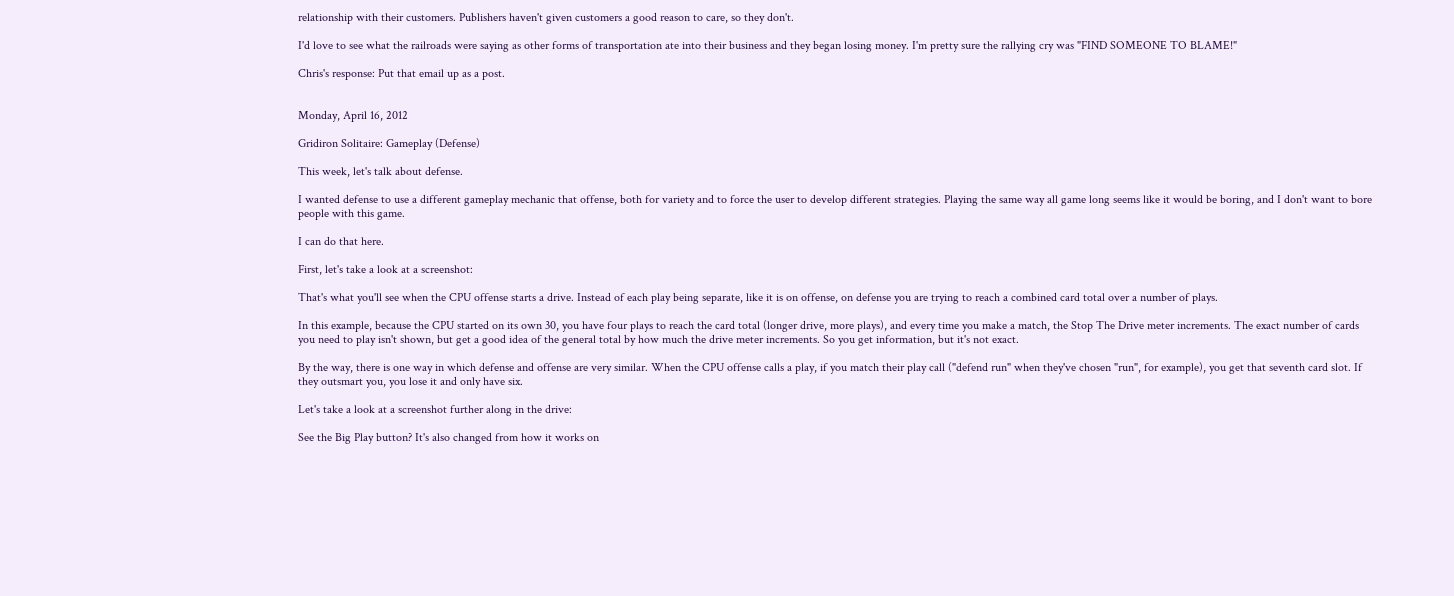relationship with their customers. Publishers haven't given customers a good reason to care, so they don't.

I'd love to see what the railroads were saying as other forms of transportation ate into their business and they began losing money. I'm pretty sure the rallying cry was "FIND SOMEONE TO BLAME!"

Chris's response: Put that email up as a post.


Monday, April 16, 2012

Gridiron Solitaire: Gameplay (Defense)

This week, let's talk about defense.

I wanted defense to use a different gameplay mechanic that offense, both for variety and to force the user to develop different strategies. Playing the same way all game long seems like it would be boring, and I don't want to bore people with this game.

I can do that here.

First, let's take a look at a screenshot:

That's what you'll see when the CPU offense starts a drive. Instead of each play being separate, like it is on offense, on defense you are trying to reach a combined card total over a number of plays.

In this example, because the CPU started on its own 30, you have four plays to reach the card total (longer drive, more plays), and every time you make a match, the Stop The Drive meter increments. The exact number of cards you need to play isn't shown, but get a good idea of the general total by how much the drive meter increments. So you get information, but it's not exact.

By the way, there is one way in which defense and offense are very similar. When the CPU offense calls a play, if you match their play call ("defend run" when they've chosen "run", for example), you get that seventh card slot. If they outsmart you, you lose it and only have six.

Let's take a look at a screenshot further along in the drive:

See the Big Play button? It's also changed from how it works on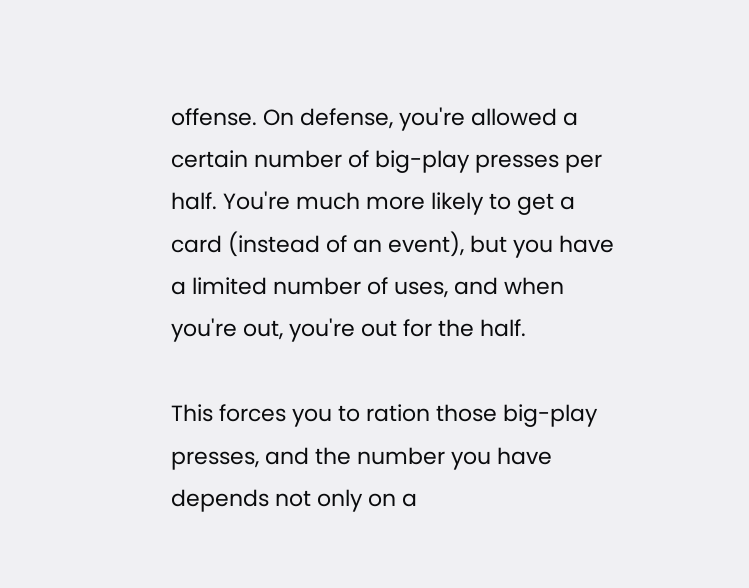offense. On defense, you're allowed a certain number of big-play presses per half. You're much more likely to get a card (instead of an event), but you have a limited number of uses, and when you're out, you're out for the half.

This forces you to ration those big-play presses, and the number you have depends not only on a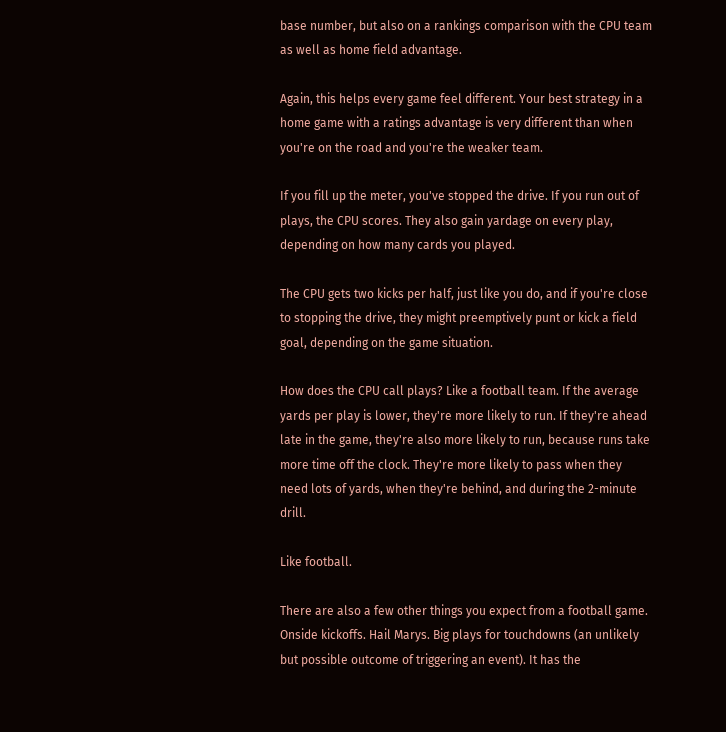base number, but also on a rankings comparison with the CPU team as well as home field advantage.

Again, this helps every game feel different. Your best strategy in a home game with a ratings advantage is very different than when you're on the road and you're the weaker team.

If you fill up the meter, you've stopped the drive. If you run out of plays, the CPU scores. They also gain yardage on every play, depending on how many cards you played.

The CPU gets two kicks per half, just like you do, and if you're close to stopping the drive, they might preemptively punt or kick a field goal, depending on the game situation.

How does the CPU call plays? Like a football team. If the average yards per play is lower, they're more likely to run. If they're ahead late in the game, they're also more likely to run, because runs take more time off the clock. They're more likely to pass when they need lots of yards, when they're behind, and during the 2-minute drill.

Like football.

There are also a few other things you expect from a football game. Onside kickoffs. Hail Marys. Big plays for touchdowns (an unlikely but possible outcome of triggering an event). It has the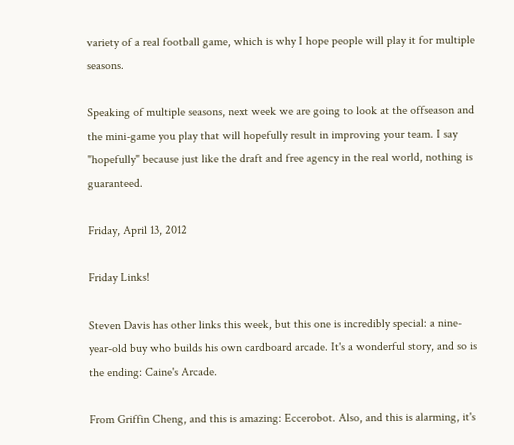variety of a real football game, which is why I hope people will play it for multiple seasons.

Speaking of multiple seasons, next week we are going to look at the offseason and the mini-game you play that will hopefully result in improving your team. I say "hopefully" because just like the draft and free agency in the real world, nothing is guaranteed.

Friday, April 13, 2012

Friday Links!

Steven Davis has other links this week, but this one is incredibly special: a nine-year-old buy who builds his own cardboard arcade. It's a wonderful story, and so is the ending: Caine's Arcade.

From Griffin Cheng, and this is amazing: Eccerobot. Also, and this is alarming, it's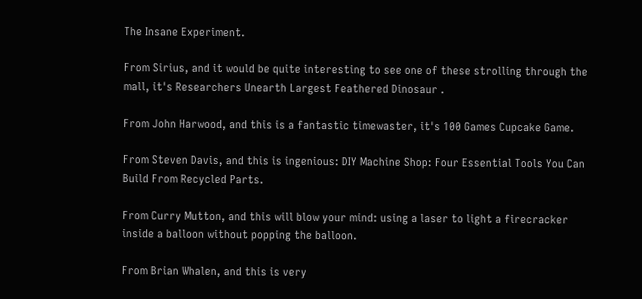The Insane Experiment.

From Sirius, and it would be quite interesting to see one of these strolling through the mall, it's Researchers Unearth Largest Feathered Dinosaur .

From John Harwood, and this is a fantastic timewaster, it's 100 Games Cupcake Game.

From Steven Davis, and this is ingenious: DIY Machine Shop: Four Essential Tools You Can Build From Recycled Parts.

From Curry Mutton, and this will blow your mind: using a laser to light a firecracker inside a balloon without popping the balloon.

From Brian Whalen, and this is very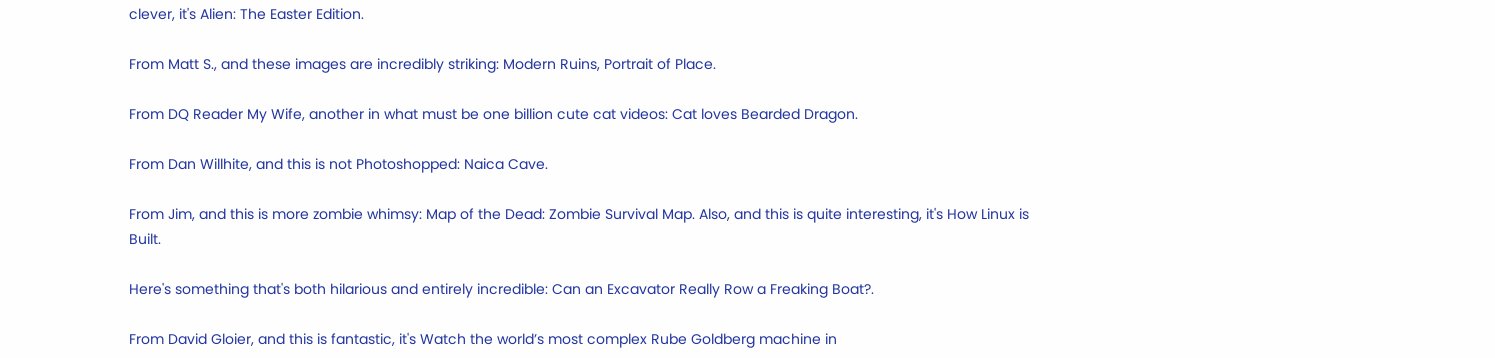clever, it's Alien: The Easter Edition.

From Matt S., and these images are incredibly striking: Modern Ruins, Portrait of Place.

From DQ Reader My Wife, another in what must be one billion cute cat videos: Cat loves Bearded Dragon.

From Dan Willhite, and this is not Photoshopped: Naica Cave.

From Jim, and this is more zombie whimsy: Map of the Dead: Zombie Survival Map. Also, and this is quite interesting, it's How Linux is Built.

Here's something that's both hilarious and entirely incredible: Can an Excavator Really Row a Freaking Boat?.

From David Gloier, and this is fantastic, it's Watch the world’s most complex Rube Goldberg machine in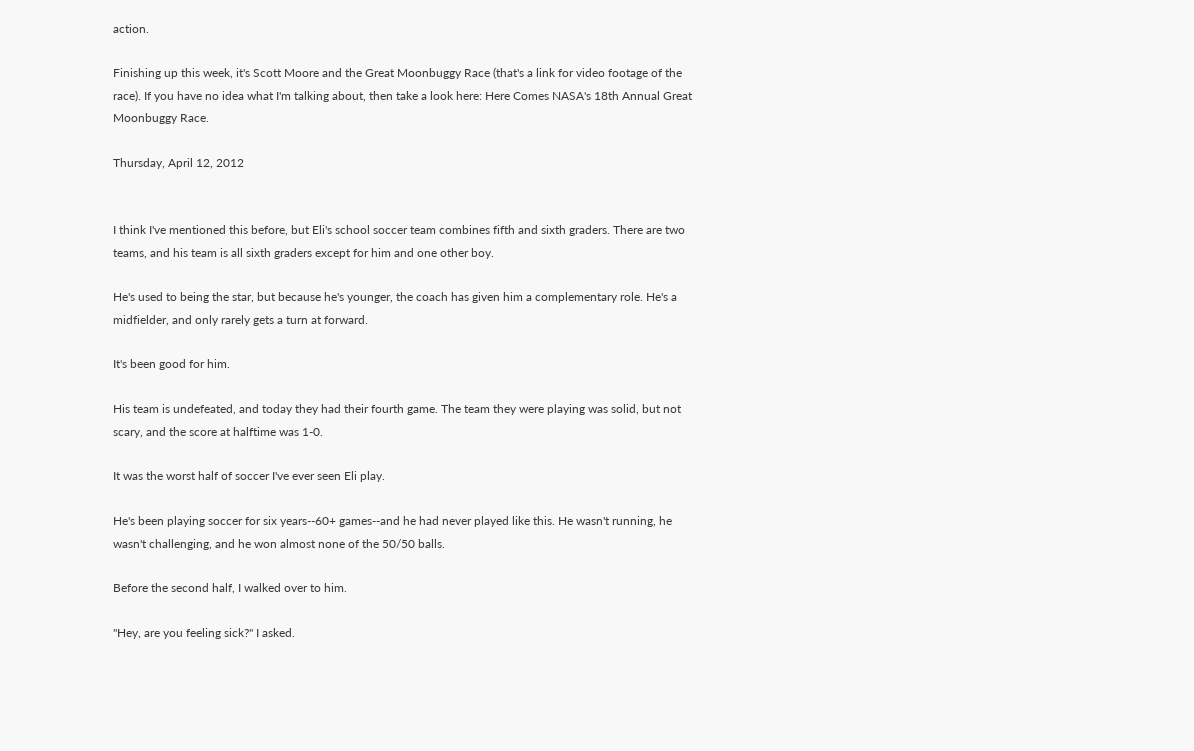action.

Finishing up this week, it's Scott Moore and the Great Moonbuggy Race (that's a link for video footage of the race). If you have no idea what I'm talking about, then take a look here: Here Comes NASA's 18th Annual Great Moonbuggy Race.

Thursday, April 12, 2012


I think I've mentioned this before, but Eli's school soccer team combines fifth and sixth graders. There are two teams, and his team is all sixth graders except for him and one other boy.

He's used to being the star, but because he's younger, the coach has given him a complementary role. He's a midfielder, and only rarely gets a turn at forward.

It's been good for him.

His team is undefeated, and today they had their fourth game. The team they were playing was solid, but not scary, and the score at halftime was 1-0.

It was the worst half of soccer I've ever seen Eli play.

He's been playing soccer for six years--60+ games--and he had never played like this. He wasn't running, he wasn't challenging, and he won almost none of the 50/50 balls.

Before the second half, I walked over to him.

"Hey, are you feeling sick?" I asked.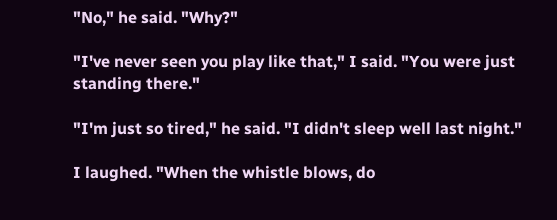"No," he said. "Why?"

"I've never seen you play like that," I said. "You were just standing there."

"I'm just so tired," he said. "I didn't sleep well last night."

I laughed. "When the whistle blows, do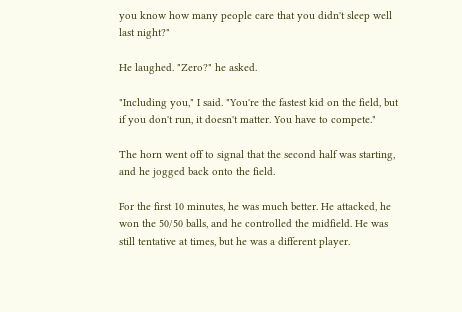you know how many people care that you didn't sleep well last night?"

He laughed. "Zero?" he asked.

"Including you," I said. "You're the fastest kid on the field, but if you don't run, it doesn't matter. You have to compete."

The horn went off to signal that the second half was starting, and he jogged back onto the field.

For the first 10 minutes, he was much better. He attacked, he won the 50/50 balls, and he controlled the midfield. He was still tentative at times, but he was a different player.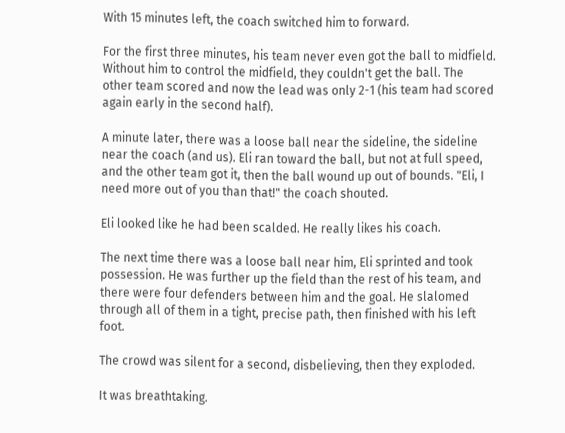With 15 minutes left, the coach switched him to forward.

For the first three minutes, his team never even got the ball to midfield. Without him to control the midfield, they couldn't get the ball. The other team scored and now the lead was only 2-1 (his team had scored again early in the second half).

A minute later, there was a loose ball near the sideline, the sideline near the coach (and us). Eli ran toward the ball, but not at full speed, and the other team got it, then the ball wound up out of bounds. "Eli, I need more out of you than that!" the coach shouted.

Eli looked like he had been scalded. He really likes his coach.

The next time there was a loose ball near him, Eli sprinted and took possession. He was further up the field than the rest of his team, and there were four defenders between him and the goal. He slalomed through all of them in a tight, precise path, then finished with his left foot.

The crowd was silent for a second, disbelieving, then they exploded.

It was breathtaking.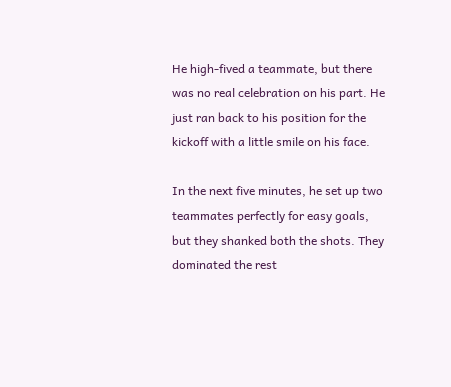He high-fived a teammate, but there was no real celebration on his part. He just ran back to his position for the kickoff with a little smile on his face.

In the next five minutes, he set up two teammates perfectly for easy goals, but they shanked both the shots. They dominated the rest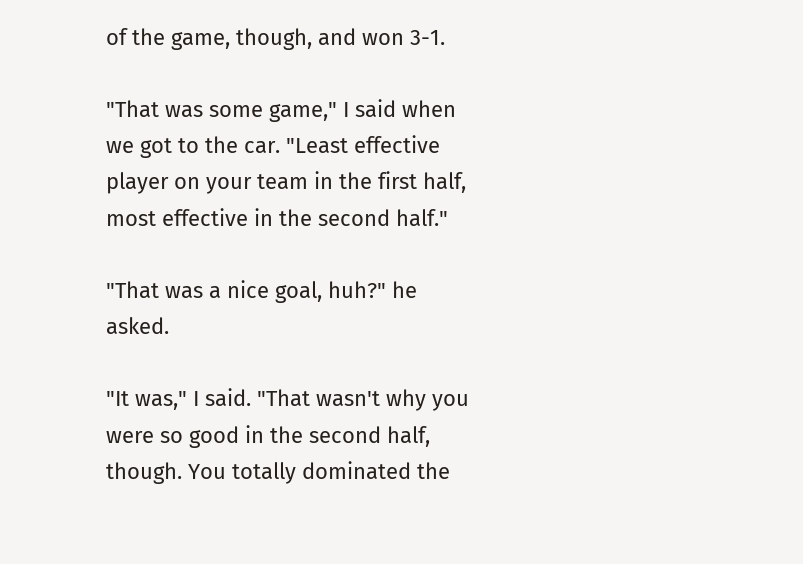of the game, though, and won 3-1.

"That was some game," I said when we got to the car. "Least effective player on your team in the first half, most effective in the second half."

"That was a nice goal, huh?" he asked.

"It was," I said. "That wasn't why you were so good in the second half, though. You totally dominated the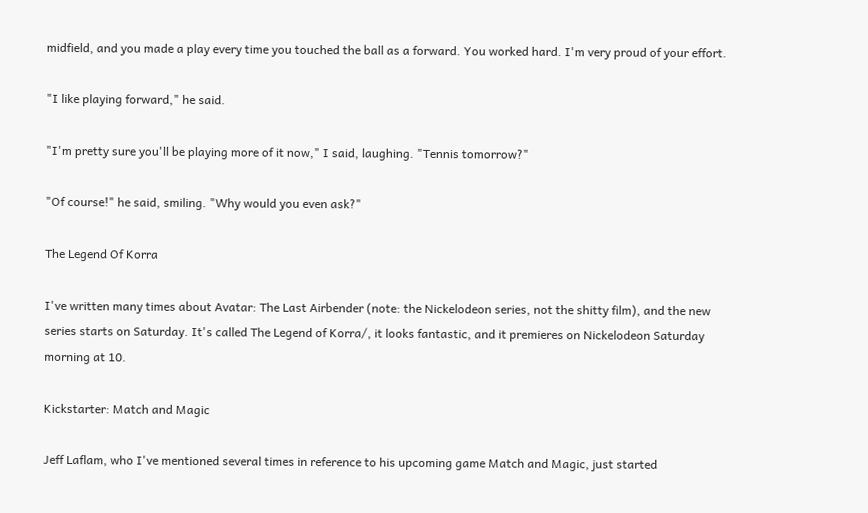midfield, and you made a play every time you touched the ball as a forward. You worked hard. I'm very proud of your effort.

"I like playing forward," he said.

"I'm pretty sure you'll be playing more of it now," I said, laughing. "Tennis tomorrow?"

"Of course!" he said, smiling. "Why would you even ask?"

The Legend Of Korra

I've written many times about Avatar: The Last Airbender (note: the Nickelodeon series, not the shitty film), and the new series starts on Saturday. It's called The Legend of Korra/, it looks fantastic, and it premieres on Nickelodeon Saturday morning at 10.

Kickstarter: Match and Magic

Jeff Laflam, who I've mentioned several times in reference to his upcoming game Match and Magic, just started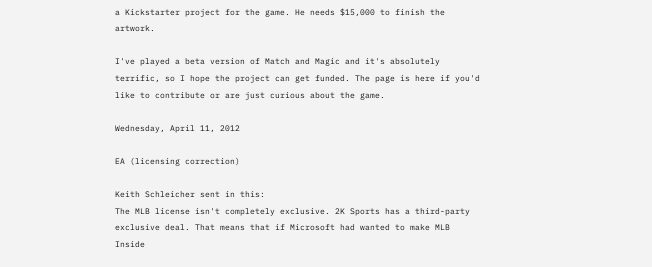a Kickstarter project for the game. He needs $15,000 to finish the artwork.

I've played a beta version of Match and Magic and it's absolutely terrific, so I hope the project can get funded. The page is here if you'd like to contribute or are just curious about the game.

Wednesday, April 11, 2012

EA (licensing correction)

Keith Schleicher sent in this:
The MLB license isn't completely exclusive. 2K Sports has a third-party exclusive deal. That means that if Microsoft had wanted to make MLB Inside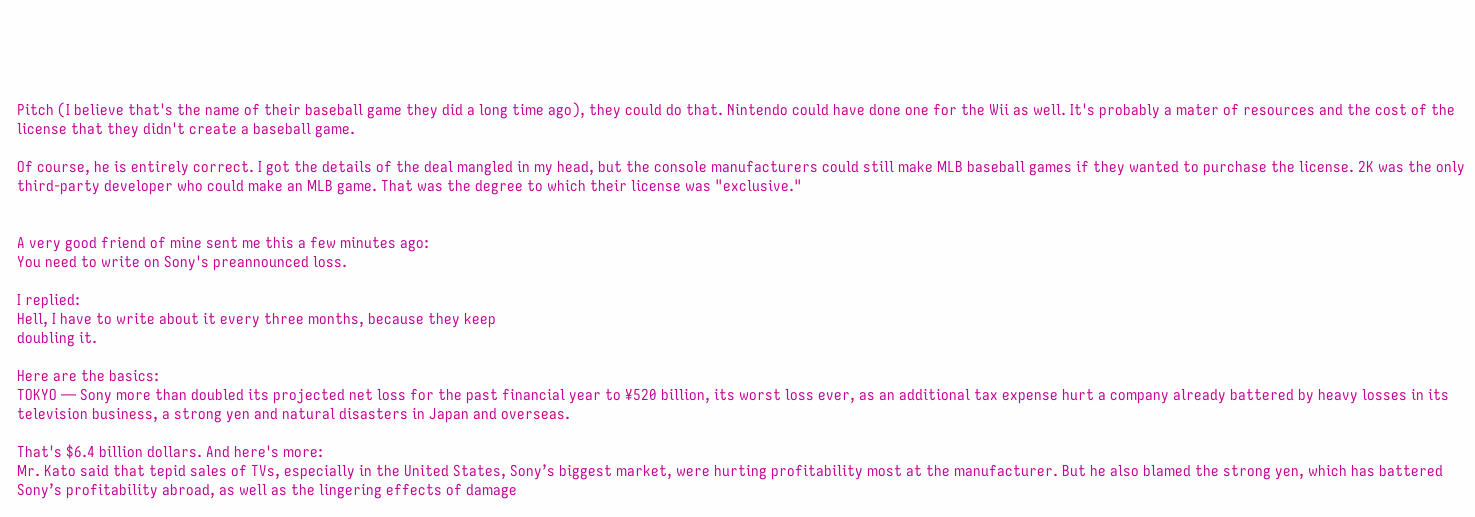Pitch (I believe that's the name of their baseball game they did a long time ago), they could do that. Nintendo could have done one for the Wii as well. It's probably a mater of resources and the cost of the license that they didn't create a baseball game.

Of course, he is entirely correct. I got the details of the deal mangled in my head, but the console manufacturers could still make MLB baseball games if they wanted to purchase the license. 2K was the only third-party developer who could make an MLB game. That was the degree to which their license was "exclusive."


A very good friend of mine sent me this a few minutes ago:
You need to write on Sony's preannounced loss.

I replied:
Hell, I have to write about it every three months, because they keep
doubling it.

Here are the basics:
TOKYO — Sony more than doubled its projected net loss for the past financial year to ¥520 billion, its worst loss ever, as an additional tax expense hurt a company already battered by heavy losses in its television business, a strong yen and natural disasters in Japan and overseas.

That's $6.4 billion dollars. And here's more:
Mr. Kato said that tepid sales of TVs, especially in the United States, Sony’s biggest market, were hurting profitability most at the manufacturer. But he also blamed the strong yen, which has battered Sony’s profitability abroad, as well as the lingering effects of damage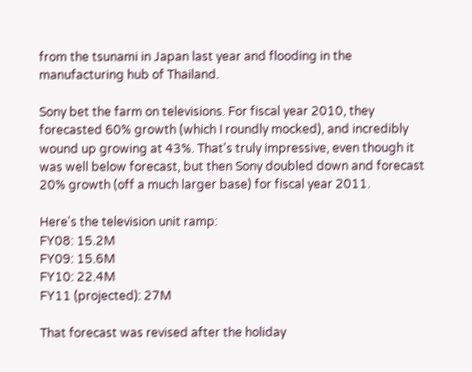from the tsunami in Japan last year and flooding in the manufacturing hub of Thailand.

Sony bet the farm on televisions. For fiscal year 2010, they forecasted 60% growth (which I roundly mocked), and incredibly wound up growing at 43%. That's truly impressive, even though it was well below forecast, but then Sony doubled down and forecast 20% growth (off a much larger base) for fiscal year 2011.

Here's the television unit ramp:
FY08: 15.2M
FY09: 15.6M
FY10: 22.4M
FY11 (projected): 27M

That forecast was revised after the holiday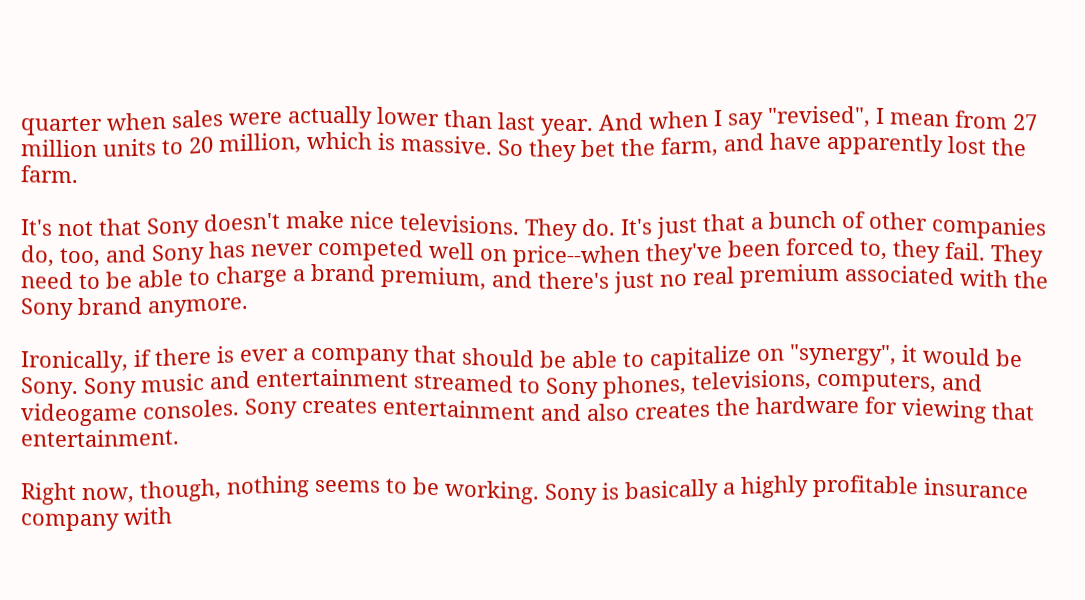quarter when sales were actually lower than last year. And when I say "revised", I mean from 27 million units to 20 million, which is massive. So they bet the farm, and have apparently lost the farm.

It's not that Sony doesn't make nice televisions. They do. It's just that a bunch of other companies do, too, and Sony has never competed well on price--when they've been forced to, they fail. They need to be able to charge a brand premium, and there's just no real premium associated with the Sony brand anymore.

Ironically, if there is ever a company that should be able to capitalize on "synergy", it would be Sony. Sony music and entertainment streamed to Sony phones, televisions, computers, and videogame consoles. Sony creates entertainment and also creates the hardware for viewing that entertainment.

Right now, though, nothing seems to be working. Sony is basically a highly profitable insurance company with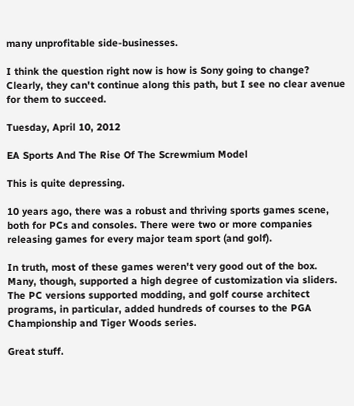many unprofitable side-businesses.

I think the question right now is how is Sony going to change? Clearly, they can't continue along this path, but I see no clear avenue for them to succeed.

Tuesday, April 10, 2012

EA Sports And The Rise Of The Screwmium Model

This is quite depressing.

10 years ago, there was a robust and thriving sports games scene, both for PCs and consoles. There were two or more companies releasing games for every major team sport (and golf).

In truth, most of these games weren't very good out of the box. Many, though, supported a high degree of customization via sliders. The PC versions supported modding, and golf course architect programs, in particular, added hundreds of courses to the PGA Championship and Tiger Woods series.

Great stuff.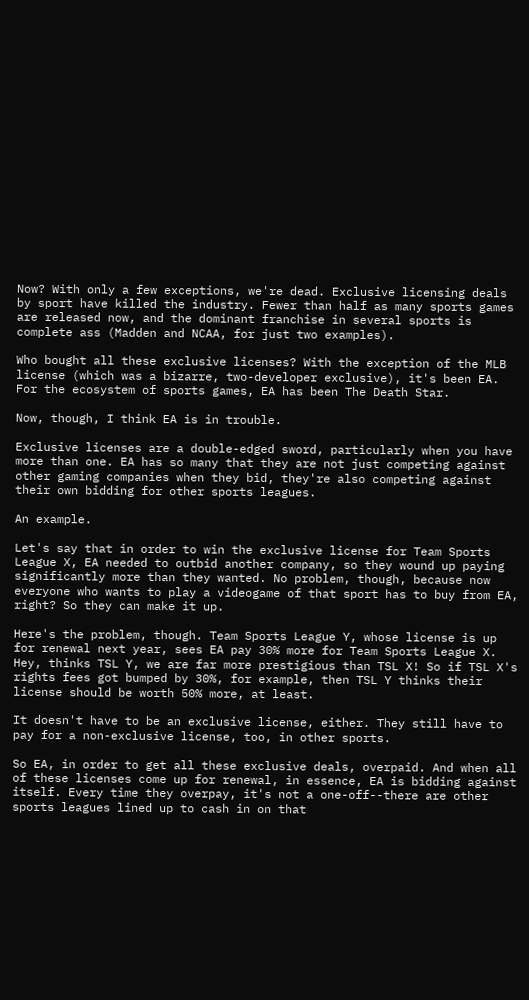Now? With only a few exceptions, we're dead. Exclusive licensing deals by sport have killed the industry. Fewer than half as many sports games are released now, and the dominant franchise in several sports is complete ass (Madden and NCAA, for just two examples).

Who bought all these exclusive licenses? With the exception of the MLB license (which was a bizarre, two-developer exclusive), it's been EA. For the ecosystem of sports games, EA has been The Death Star.

Now, though, I think EA is in trouble.

Exclusive licenses are a double-edged sword, particularly when you have more than one. EA has so many that they are not just competing against other gaming companies when they bid, they're also competing against their own bidding for other sports leagues.

An example.

Let's say that in order to win the exclusive license for Team Sports League X, EA needed to outbid another company, so they wound up paying significantly more than they wanted. No problem, though, because now everyone who wants to play a videogame of that sport has to buy from EA, right? So they can make it up.

Here's the problem, though. Team Sports League Y, whose license is up for renewal next year, sees EA pay 30% more for Team Sports League X. Hey, thinks TSL Y, we are far more prestigious than TSL X! So if TSL X's rights fees got bumped by 30%, for example, then TSL Y thinks their license should be worth 50% more, at least.

It doesn't have to be an exclusive license, either. They still have to pay for a non-exclusive license, too, in other sports.

So EA, in order to get all these exclusive deals, overpaid. And when all of these licenses come up for renewal, in essence, EA is bidding against itself. Every time they overpay, it's not a one-off--there are other sports leagues lined up to cash in on that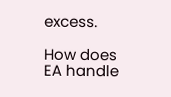excess.

How does EA handle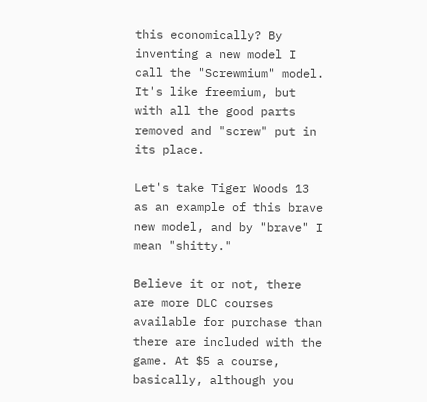this economically? By inventing a new model I call the "Screwmium" model. It's like freemium, but with all the good parts removed and "screw" put in its place.

Let's take Tiger Woods 13 as an example of this brave new model, and by "brave" I mean "shitty."

Believe it or not, there are more DLC courses available for purchase than there are included with the game. At $5 a course, basically, although you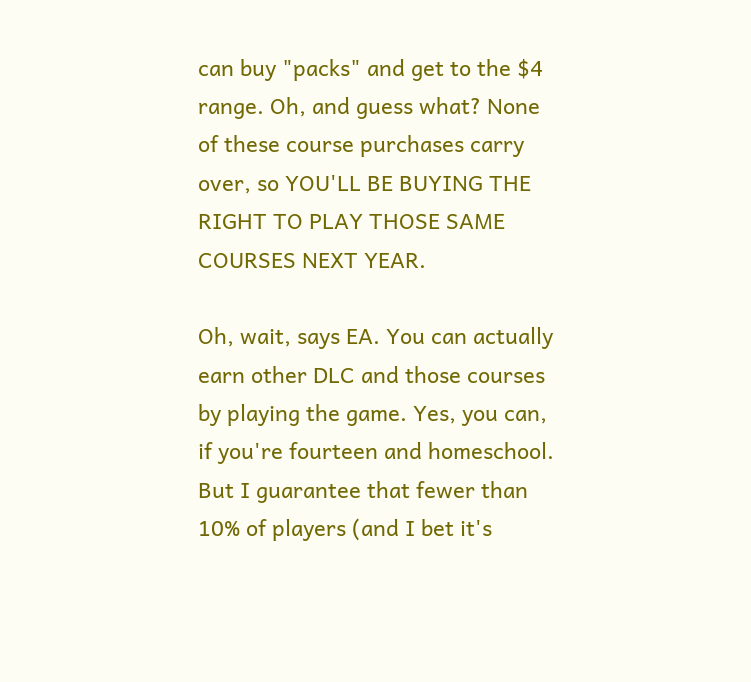can buy "packs" and get to the $4 range. Oh, and guess what? None of these course purchases carry over, so YOU'LL BE BUYING THE RIGHT TO PLAY THOSE SAME COURSES NEXT YEAR.

Oh, wait, says EA. You can actually earn other DLC and those courses by playing the game. Yes, you can, if you're fourteen and homeschool. But I guarantee that fewer than 10% of players (and I bet it's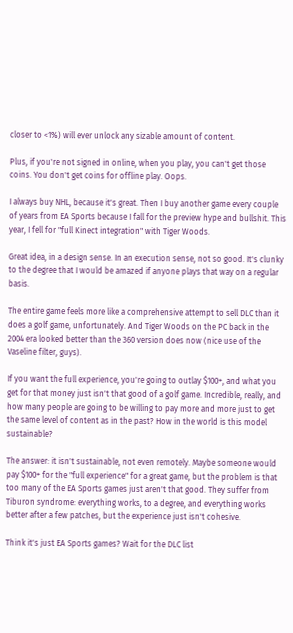closer to <1%) will ever unlock any sizable amount of content.

Plus, if you're not signed in online, when you play, you can't get those coins. You don't get coins for offline play. Oops.

I always buy NHL, because it's great. Then I buy another game every couple of years from EA Sports because I fall for the preview hype and bullshit. This year, I fell for "full Kinect integration" with Tiger Woods.

Great idea, in a design sense. In an execution sense, not so good. It's clunky to the degree that I would be amazed if anyone plays that way on a regular basis.

The entire game feels more like a comprehensive attempt to sell DLC than it does a golf game, unfortunately. And Tiger Woods on the PC back in the 2004 era looked better than the 360 version does now (nice use of the Vaseline filter, guys).

If you want the full experience, you're going to outlay $100+, and what you get for that money just isn't that good of a golf game. Incredible, really, and how many people are going to be willing to pay more and more just to get the same level of content as in the past? How in the world is this model sustainable?

The answer: it isn't sustainable, not even remotely. Maybe someone would pay $100+ for the "full experience" for a great game, but the problem is that too many of the EA Sports games just aren't that good. They suffer from Tiburon syndrome: everything works, to a degree, and everything works better after a few patches, but the experience just isn't cohesive.

Think it's just EA Sports games? Wait for the DLC list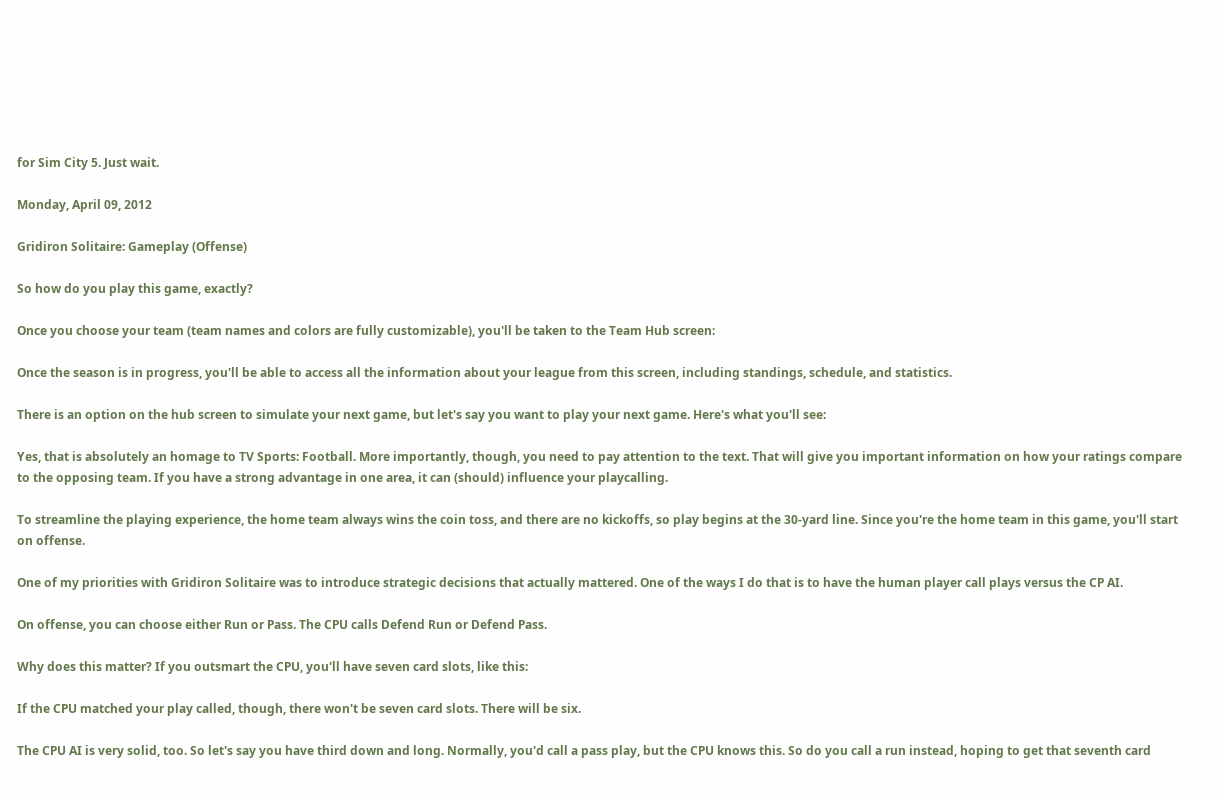for Sim City 5. Just wait.

Monday, April 09, 2012

Gridiron Solitaire: Gameplay (Offense)

So how do you play this game, exactly?

Once you choose your team (team names and colors are fully customizable), you'll be taken to the Team Hub screen:

Once the season is in progress, you'll be able to access all the information about your league from this screen, including standings, schedule, and statistics.

There is an option on the hub screen to simulate your next game, but let's say you want to play your next game. Here's what you'll see:

Yes, that is absolutely an homage to TV Sports: Football. More importantly, though, you need to pay attention to the text. That will give you important information on how your ratings compare to the opposing team. If you have a strong advantage in one area, it can (should) influence your playcalling.

To streamline the playing experience, the home team always wins the coin toss, and there are no kickoffs, so play begins at the 30-yard line. Since you're the home team in this game, you'll start on offense.

One of my priorities with Gridiron Solitaire was to introduce strategic decisions that actually mattered. One of the ways I do that is to have the human player call plays versus the CP AI.

On offense, you can choose either Run or Pass. The CPU calls Defend Run or Defend Pass.

Why does this matter? If you outsmart the CPU, you'll have seven card slots, like this:

If the CPU matched your play called, though, there won't be seven card slots. There will be six.

The CPU AI is very solid, too. So let's say you have third down and long. Normally, you'd call a pass play, but the CPU knows this. So do you call a run instead, hoping to get that seventh card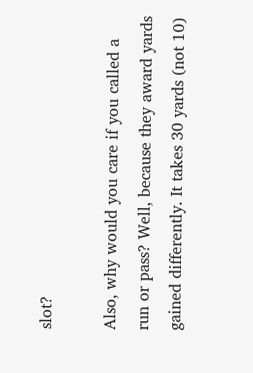slot?

Also, why would you care if you called a run or pass? Well, because they award yards gained differently. It takes 30 yards (not 10)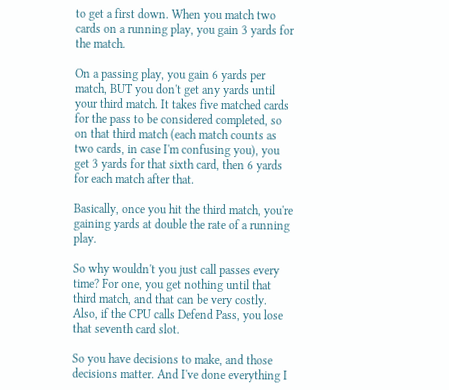to get a first down. When you match two cards on a running play, you gain 3 yards for the match.

On a passing play, you gain 6 yards per match, BUT you don't get any yards until your third match. It takes five matched cards for the pass to be considered completed, so on that third match (each match counts as two cards, in case I'm confusing you), you get 3 yards for that sixth card, then 6 yards for each match after that.

Basically, once you hit the third match, you're gaining yards at double the rate of a running play.

So why wouldn't you just call passes every time? For one, you get nothing until that third match, and that can be very costly. Also, if the CPU calls Defend Pass, you lose that seventh card slot.

So you have decisions to make, and those decisions matter. And I've done everything I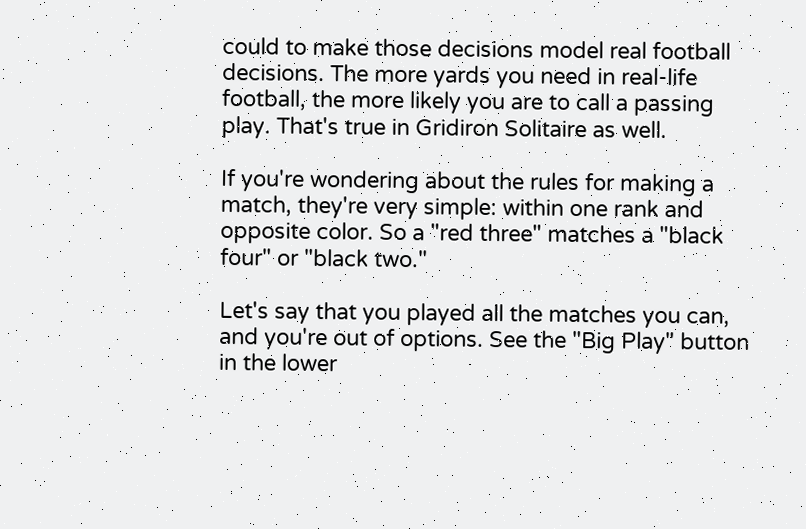could to make those decisions model real football decisions. The more yards you need in real-life football, the more likely you are to call a passing play. That's true in Gridiron Solitaire as well.

If you're wondering about the rules for making a match, they're very simple: within one rank and opposite color. So a "red three" matches a "black four" or "black two."

Let's say that you played all the matches you can, and you're out of options. See the "Big Play" button in the lower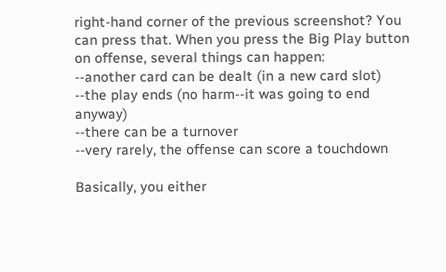right-hand corner of the previous screenshot? You can press that. When you press the Big Play button on offense, several things can happen:
--another card can be dealt (in a new card slot)
--the play ends (no harm--it was going to end anyway)
--there can be a turnover
--very rarely, the offense can score a touchdown

Basically, you either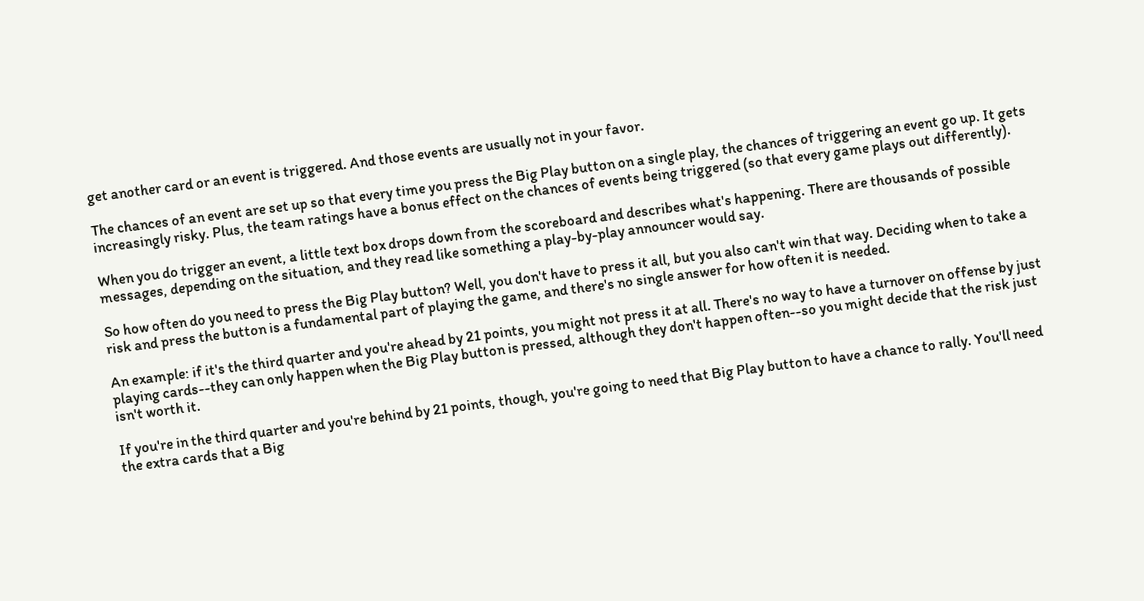get another card or an event is triggered. And those events are usually not in your favor.

The chances of an event are set up so that every time you press the Big Play button on a single play, the chances of triggering an event go up. It gets increasingly risky. Plus, the team ratings have a bonus effect on the chances of events being triggered (so that every game plays out differently).

When you do trigger an event, a little text box drops down from the scoreboard and describes what's happening. There are thousands of possible messages, depending on the situation, and they read like something a play-by-play announcer would say.

So how often do you need to press the Big Play button? Well, you don't have to press it all, but you also can't win that way. Deciding when to take a risk and press the button is a fundamental part of playing the game, and there's no single answer for how often it is needed.

An example: if it's the third quarter and you're ahead by 21 points, you might not press it at all. There's no way to have a turnover on offense by just playing cards--they can only happen when the Big Play button is pressed, although they don't happen often--so you might decide that the risk just isn't worth it.

If you're in the third quarter and you're behind by 21 points, though, you're going to need that Big Play button to have a chance to rally. You'll need the extra cards that a Big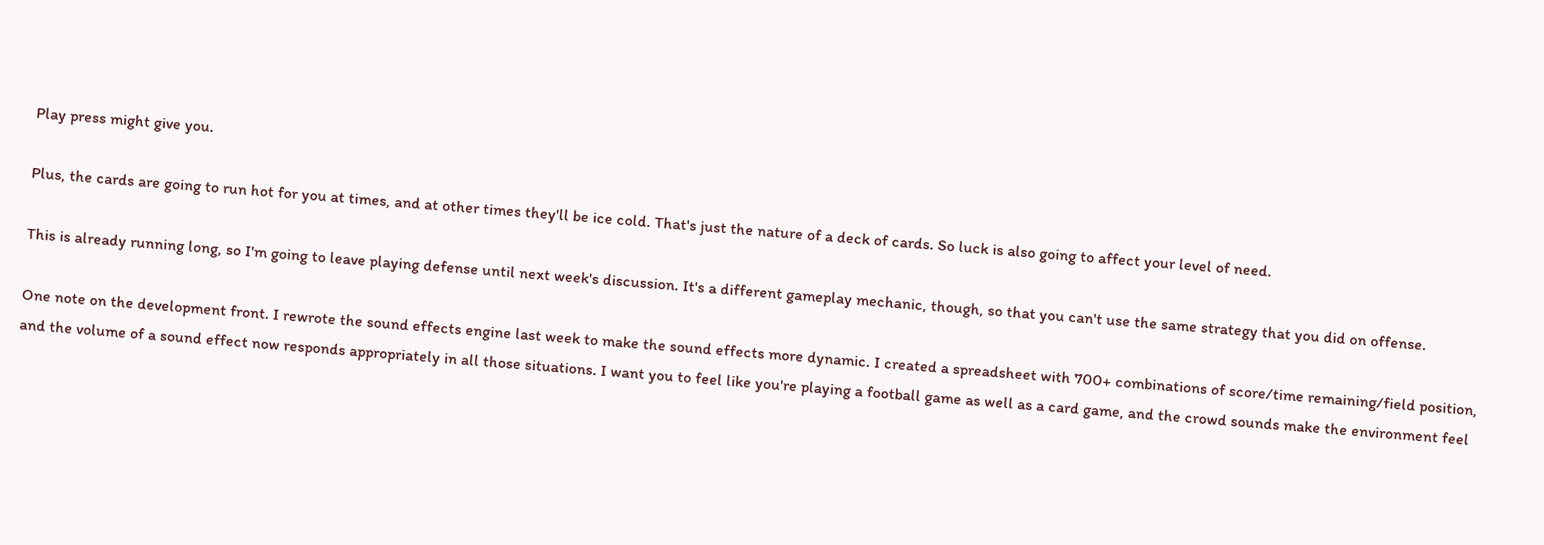Play press might give you.

Plus, the cards are going to run hot for you at times, and at other times they'll be ice cold. That's just the nature of a deck of cards. So luck is also going to affect your level of need.

This is already running long, so I'm going to leave playing defense until next week's discussion. It's a different gameplay mechanic, though, so that you can't use the same strategy that you did on offense.

One note on the development front. I rewrote the sound effects engine last week to make the sound effects more dynamic. I created a spreadsheet with 700+ combinations of score/time remaining/field position, and the volume of a sound effect now responds appropriately in all those situations. I want you to feel like you're playing a football game as well as a card game, and the crowd sounds make the environment feel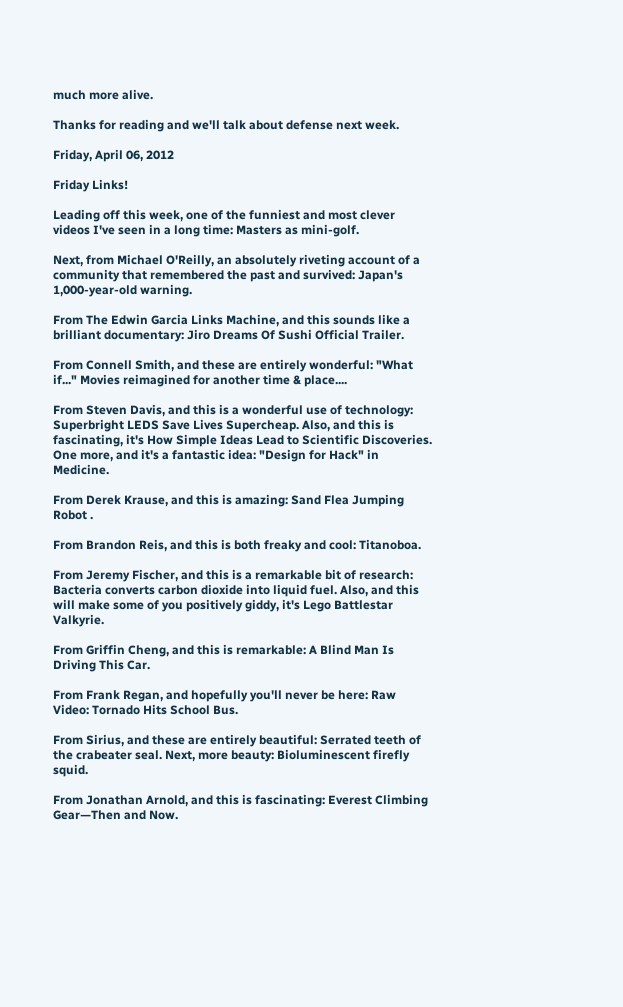much more alive.

Thanks for reading and we'll talk about defense next week.

Friday, April 06, 2012

Friday Links!

Leading off this week, one of the funniest and most clever videos I've seen in a long time: Masters as mini-golf.

Next, from Michael O'Reilly, an absolutely riveting account of a community that remembered the past and survived: Japan's 1,000-year-old warning.

From The Edwin Garcia Links Machine, and this sounds like a brilliant documentary: Jiro Dreams Of Sushi Official Trailer.

From Connell Smith, and these are entirely wonderful: "What if..." Movies reimagined for another time & place....

From Steven Davis, and this is a wonderful use of technology: Superbright LEDS Save Lives Supercheap. Also, and this is fascinating, it's How Simple Ideas Lead to Scientific Discoveries. One more, and it's a fantastic idea: "Design for Hack" in Medicine.

From Derek Krause, and this is amazing: Sand Flea Jumping Robot .

From Brandon Reis, and this is both freaky and cool: Titanoboa.

From Jeremy Fischer, and this is a remarkable bit of research: Bacteria converts carbon dioxide into liquid fuel. Also, and this will make some of you positively giddy, it's Lego Battlestar Valkyrie.

From Griffin Cheng, and this is remarkable: A Blind Man Is Driving This Car.

From Frank Regan, and hopefully you'll never be here: Raw Video: Tornado Hits School Bus.

From Sirius, and these are entirely beautiful: Serrated teeth of the crabeater seal. Next, more beauty: Bioluminescent firefly squid.

From Jonathan Arnold, and this is fascinating: Everest Climbing Gear—Then and Now.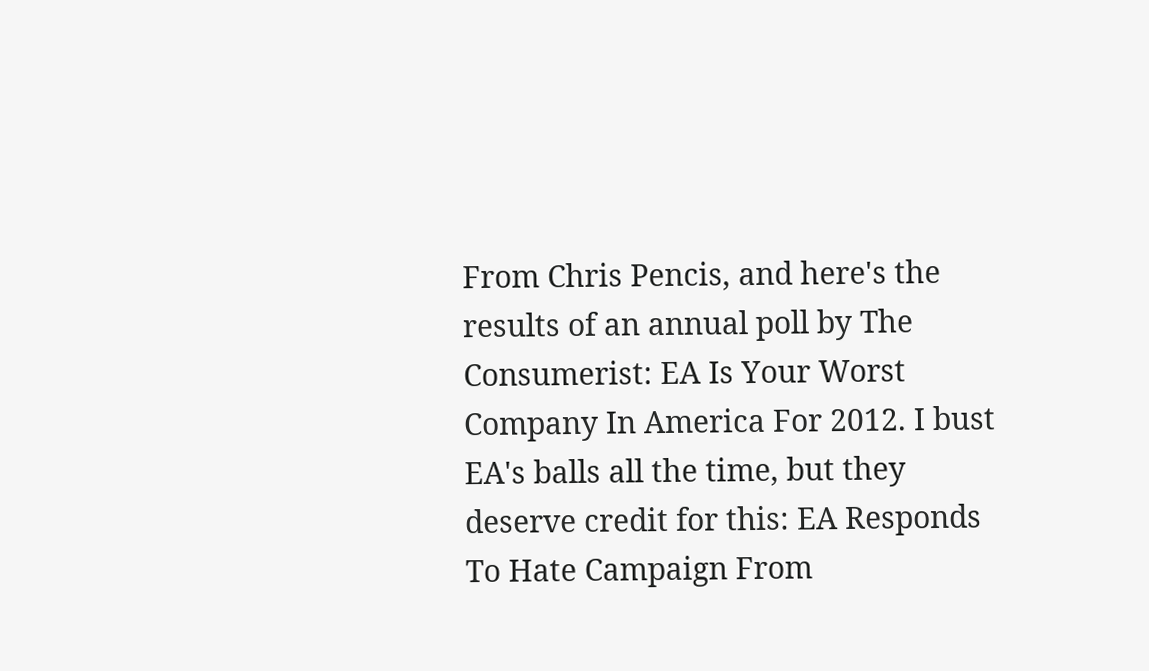From Chris Pencis, and here's the results of an annual poll by The Consumerist: EA Is Your Worst Company In America For 2012. I bust EA's balls all the time, but they deserve credit for this: EA Responds To Hate Campaign From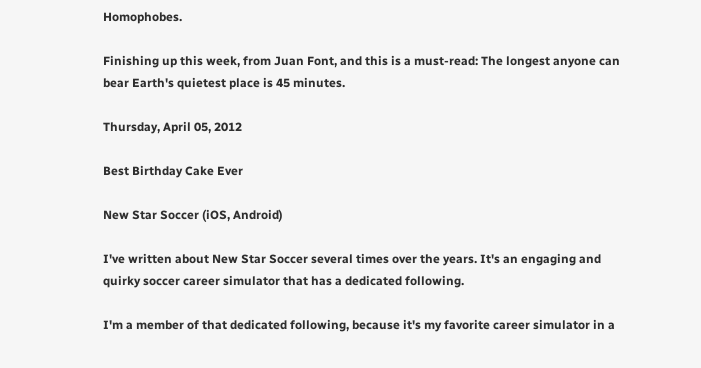Homophobes.

Finishing up this week, from Juan Font, and this is a must-read: The longest anyone can bear Earth's quietest place is 45 minutes.

Thursday, April 05, 2012

Best Birthday Cake Ever

New Star Soccer (iOS, Android)

I've written about New Star Soccer several times over the years. It's an engaging and quirky soccer career simulator that has a dedicated following.

I'm a member of that dedicated following, because it's my favorite career simulator in a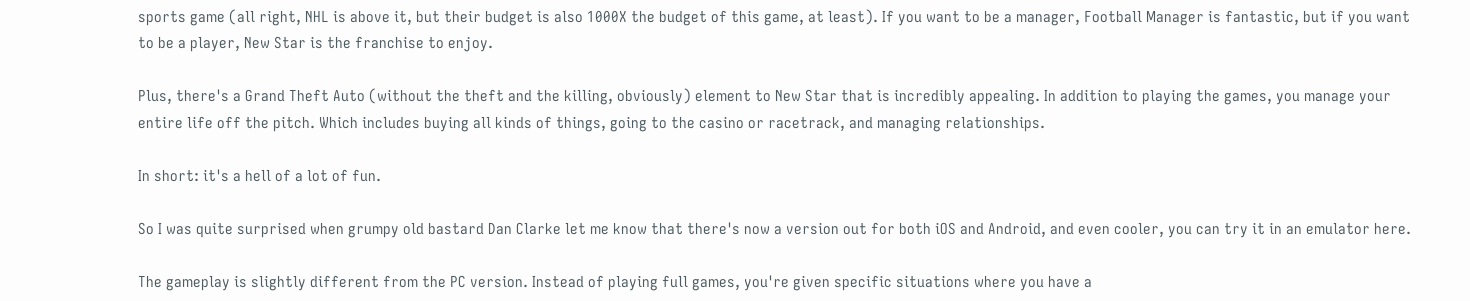sports game (all right, NHL is above it, but their budget is also 1000X the budget of this game, at least). If you want to be a manager, Football Manager is fantastic, but if you want to be a player, New Star is the franchise to enjoy.

Plus, there's a Grand Theft Auto (without the theft and the killing, obviously) element to New Star that is incredibly appealing. In addition to playing the games, you manage your entire life off the pitch. Which includes buying all kinds of things, going to the casino or racetrack, and managing relationships.

In short: it's a hell of a lot of fun.

So I was quite surprised when grumpy old bastard Dan Clarke let me know that there's now a version out for both iOS and Android, and even cooler, you can try it in an emulator here.

The gameplay is slightly different from the PC version. Instead of playing full games, you're given specific situations where you have a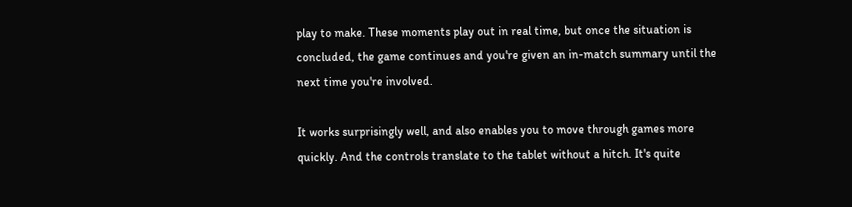play to make. These moments play out in real time, but once the situation is concluded, the game continues and you're given an in-match summary until the next time you're involved.

It works surprisingly well, and also enables you to move through games more quickly. And the controls translate to the tablet without a hitch. It's quite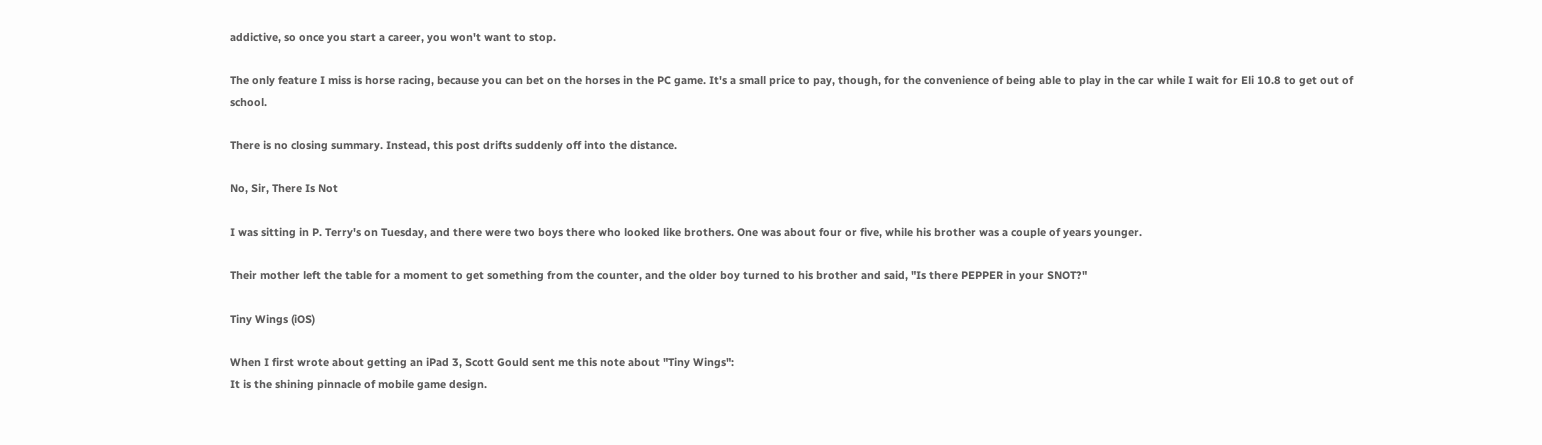addictive, so once you start a career, you won't want to stop.

The only feature I miss is horse racing, because you can bet on the horses in the PC game. It's a small price to pay, though, for the convenience of being able to play in the car while I wait for Eli 10.8 to get out of school.

There is no closing summary. Instead, this post drifts suddenly off into the distance.

No, Sir, There Is Not

I was sitting in P. Terry's on Tuesday, and there were two boys there who looked like brothers. One was about four or five, while his brother was a couple of years younger.

Their mother left the table for a moment to get something from the counter, and the older boy turned to his brother and said, "Is there PEPPER in your SNOT?"

Tiny Wings (iOS)

When I first wrote about getting an iPad 3, Scott Gould sent me this note about "Tiny Wings":
It is the shining pinnacle of mobile game design.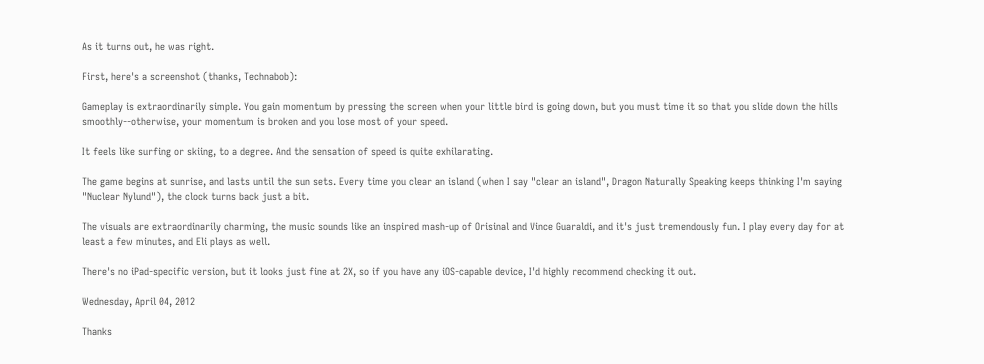As it turns out, he was right.

First, here's a screenshot (thanks, Technabob):

Gameplay is extraordinarily simple. You gain momentum by pressing the screen when your little bird is going down, but you must time it so that you slide down the hills smoothly--otherwise, your momentum is broken and you lose most of your speed.

It feels like surfing or skiing, to a degree. And the sensation of speed is quite exhilarating.

The game begins at sunrise, and lasts until the sun sets. Every time you clear an island (when I say "clear an island", Dragon Naturally Speaking keeps thinking I'm saying "Nuclear Nylund"), the clock turns back just a bit.

The visuals are extraordinarily charming, the music sounds like an inspired mash-up of Orisinal and Vince Guaraldi, and it's just tremendously fun. I play every day for at least a few minutes, and Eli plays as well.

There's no iPad-specific version, but it looks just fine at 2X, so if you have any iOS-capable device, I'd highly recommend checking it out.

Wednesday, April 04, 2012

Thanks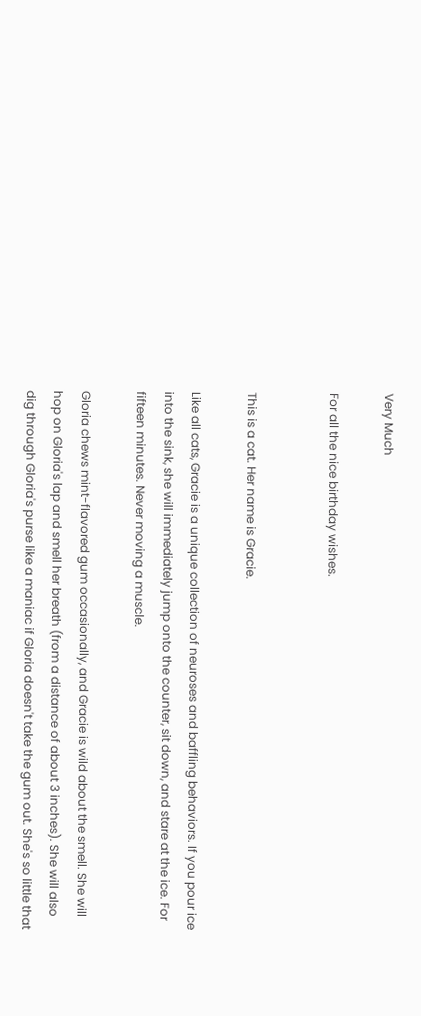Very Much

For all the nice birthday wishes.


This is a cat. Her name is Gracie.

Like all cats, Gracie is a unique collection of neuroses and baffling behaviors. If you pour ice into the sink, she will immediately jump onto the counter, sit down, and stare at the ice. For fifteen minutes. Never moving a muscle.

Gloria chews mint-flavored gum occasionally, and Gracie is wild about the smell. She will hop on Gloria's lap and smell her breath (from a distance of about 3 inches). She will also dig through Gloria's purse like a maniac if Gloria doesn't take the gum out. She's so little that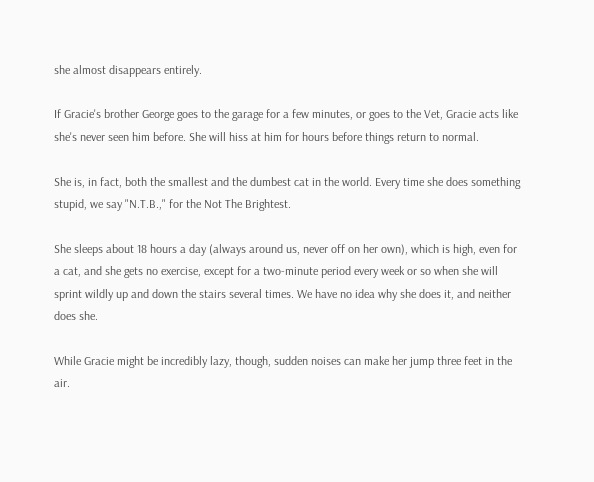she almost disappears entirely.

If Gracie's brother George goes to the garage for a few minutes, or goes to the Vet, Gracie acts like she's never seen him before. She will hiss at him for hours before things return to normal.

She is, in fact, both the smallest and the dumbest cat in the world. Every time she does something stupid, we say "N.T.B.," for the Not The Brightest.

She sleeps about 18 hours a day (always around us, never off on her own), which is high, even for a cat, and she gets no exercise, except for a two-minute period every week or so when she will sprint wildly up and down the stairs several times. We have no idea why she does it, and neither does she.

While Gracie might be incredibly lazy, though, sudden noises can make her jump three feet in the air.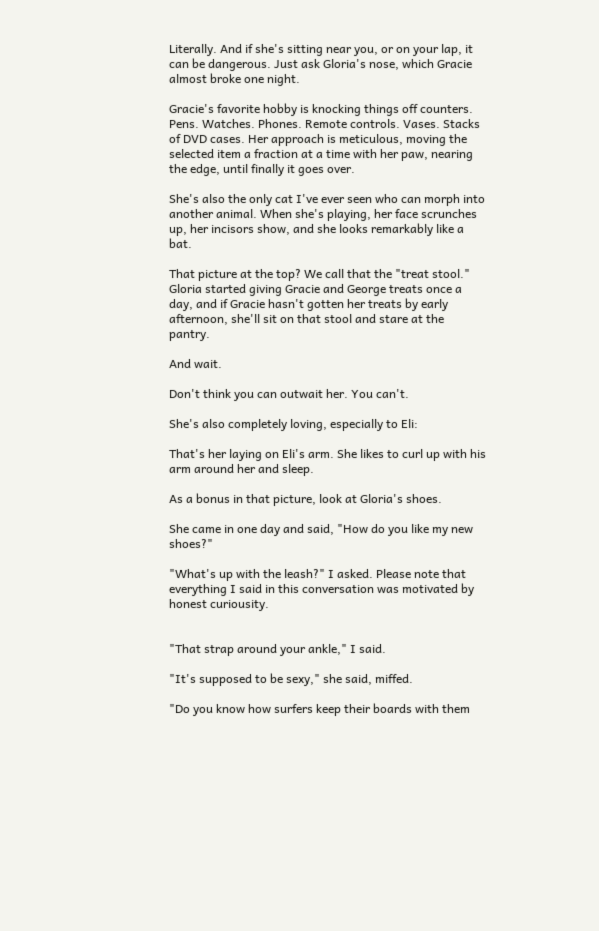Literally. And if she's sitting near you, or on your lap, it can be dangerous. Just ask Gloria's nose, which Gracie almost broke one night.

Gracie's favorite hobby is knocking things off counters. Pens. Watches. Phones. Remote controls. Vases. Stacks of DVD cases. Her approach is meticulous, moving the selected item a fraction at a time with her paw, nearing the edge, until finally it goes over.

She's also the only cat I've ever seen who can morph into another animal. When she's playing, her face scrunches up, her incisors show, and she looks remarkably like a bat.

That picture at the top? We call that the "treat stool." Gloria started giving Gracie and George treats once a day, and if Gracie hasn't gotten her treats by early afternoon, she'll sit on that stool and stare at the pantry.

And wait.

Don't think you can outwait her. You can't.

She's also completely loving, especially to Eli:

That's her laying on Eli's arm. She likes to curl up with his arm around her and sleep.

As a bonus in that picture, look at Gloria's shoes.

She came in one day and said, "How do you like my new shoes?"

"What's up with the leash?" I asked. Please note that everything I said in this conversation was motivated by honest curiousity.


"That strap around your ankle," I said.

"It's supposed to be sexy," she said, miffed.

"Do you know how surfers keep their boards with them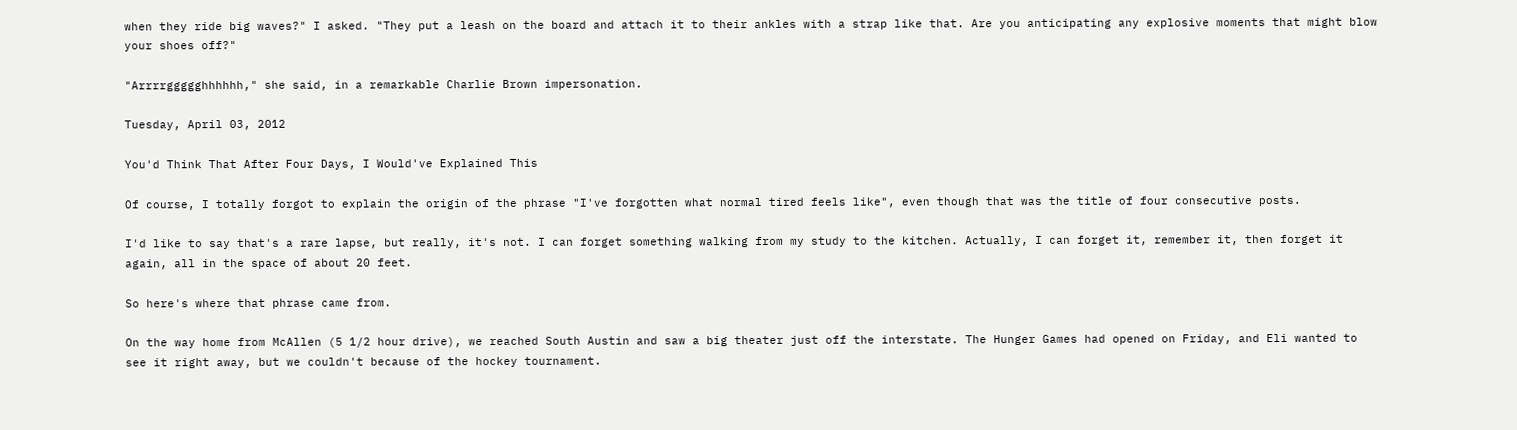when they ride big waves?" I asked. "They put a leash on the board and attach it to their ankles with a strap like that. Are you anticipating any explosive moments that might blow your shoes off?"

"Arrrrggggghhhhhh," she said, in a remarkable Charlie Brown impersonation.

Tuesday, April 03, 2012

You'd Think That After Four Days, I Would've Explained This

Of course, I totally forgot to explain the origin of the phrase "I've forgotten what normal tired feels like", even though that was the title of four consecutive posts.

I'd like to say that's a rare lapse, but really, it's not. I can forget something walking from my study to the kitchen. Actually, I can forget it, remember it, then forget it again, all in the space of about 20 feet.

So here's where that phrase came from.

On the way home from McAllen (5 1/2 hour drive), we reached South Austin and saw a big theater just off the interstate. The Hunger Games had opened on Friday, and Eli wanted to see it right away, but we couldn't because of the hockey tournament.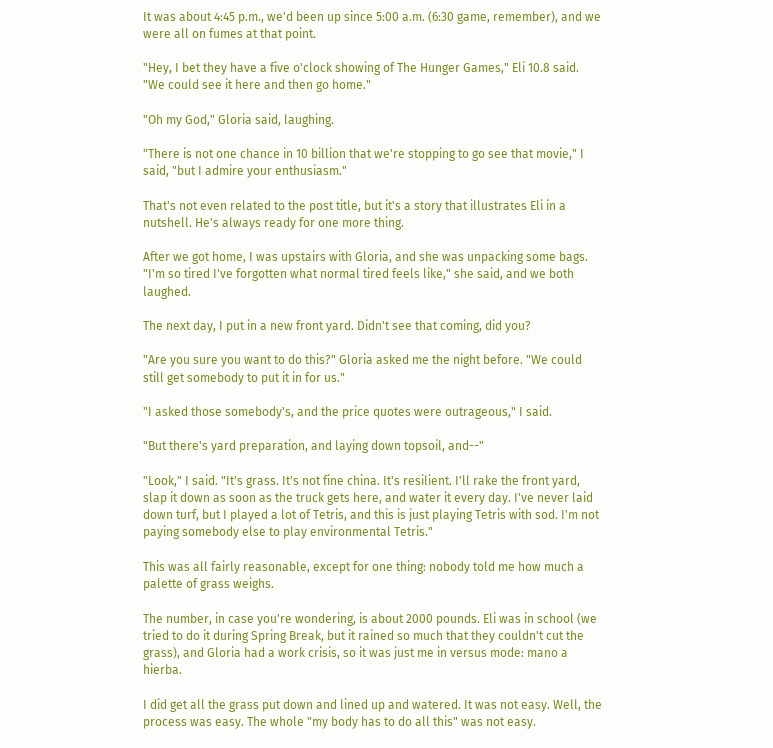It was about 4:45 p.m., we'd been up since 5:00 a.m. (6:30 game, remember), and we were all on fumes at that point.

"Hey, I bet they have a five o'clock showing of The Hunger Games," Eli 10.8 said. "We could see it here and then go home."

"Oh my God," Gloria said, laughing.

"There is not one chance in 10 billion that we're stopping to go see that movie," I said, "but I admire your enthusiasm."

That's not even related to the post title, but it's a story that illustrates Eli in a nutshell. He's always ready for one more thing.

After we got home, I was upstairs with Gloria, and she was unpacking some bags. "I'm so tired I've forgotten what normal tired feels like," she said, and we both laughed.

The next day, I put in a new front yard. Didn't see that coming, did you?

"Are you sure you want to do this?" Gloria asked me the night before. "We could still get somebody to put it in for us."

"I asked those somebody's, and the price quotes were outrageous," I said.

"But there's yard preparation, and laying down topsoil, and--"

"Look," I said. "It's grass. It's not fine china. It's resilient. I'll rake the front yard, slap it down as soon as the truck gets here, and water it every day. I've never laid down turf, but I played a lot of Tetris, and this is just playing Tetris with sod. I'm not paying somebody else to play environmental Tetris."

This was all fairly reasonable, except for one thing: nobody told me how much a palette of grass weighs.

The number, in case you're wondering, is about 2000 pounds. Eli was in school (we tried to do it during Spring Break, but it rained so much that they couldn't cut the grass), and Gloria had a work crisis, so it was just me in versus mode: mano a hierba.

I did get all the grass put down and lined up and watered. It was not easy. Well, the process was easy. The whole "my body has to do all this" was not easy.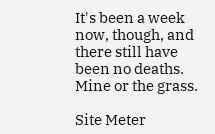It's been a week now, though, and there still have been no deaths. Mine or the grass.

Site Meter